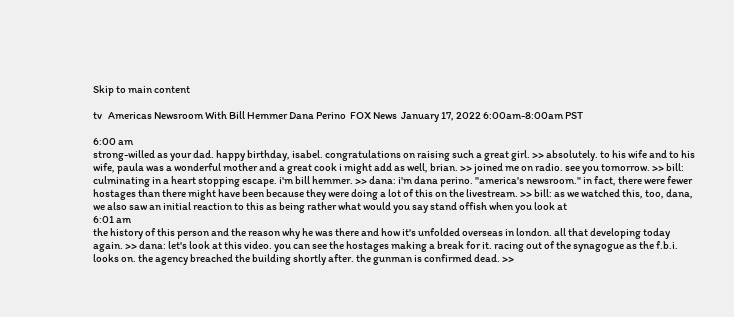Skip to main content

tv   Americas Newsroom With Bill Hemmer Dana Perino  FOX News  January 17, 2022 6:00am-8:00am PST

6:00 am
strong-willed as your dad. happy birthday, isabel. congratulations on raising such a great girl. >> absolutely. to his wife and to his wife, paula was a wonderful mother and a great cook i might add as well, brian. >> joined me on radio. see you tomorrow. >> bill: culminating in a heart stopping escape. i'm bill hemmer. >> dana: i'm dana perino. "america's newsroom." in fact, there were fewer hostages than there might have been because they were doing a lot of this on the livestream. >> bill: as we watched this, too, dana, we also saw an initial reaction to this as being rather what would you say stand offish when you look at
6:01 am
the history of this person and the reason why he was there and how it's unfolded overseas in london. all that developing today again. >> dana: let's look at this video. you can see the hostages making a break for it. racing out of the synagogue as the f.b.i. looks on. the agency breached the building shortly after. the gunman is confirmed dead. >>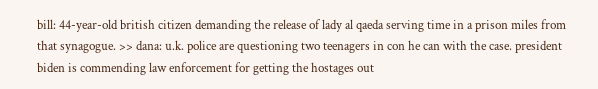bill: 44-year-old british citizen demanding the release of lady al qaeda serving time in a prison miles from that synagogue. >> dana: u.k. police are questioning two teenagers in con he can with the case. president biden is commending law enforcement for getting the hostages out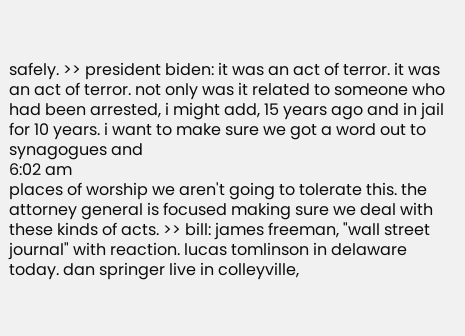safely. >> president biden: it was an act of terror. it was an act of terror. not only was it related to someone who had been arrested, i might add, 15 years ago and in jail for 10 years. i want to make sure we got a word out to synagogues and
6:02 am
places of worship we aren't going to tolerate this. the attorney general is focused making sure we deal with these kinds of acts. >> bill: james freeman, "wall street journal" with reaction. lucas tomlinson in delaware today. dan springer live in colleyville,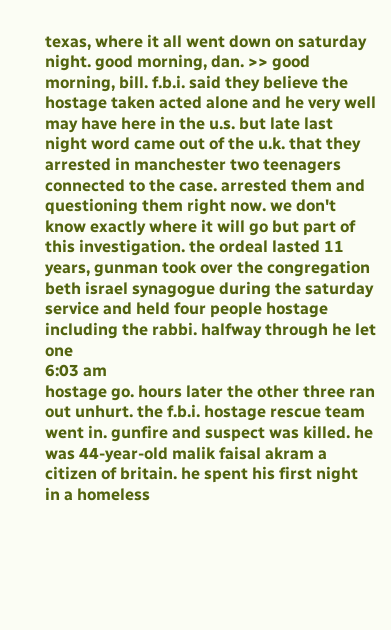texas, where it all went down on saturday night. good morning, dan. >> good morning, bill. f.b.i. said they believe the hostage taken acted alone and he very well may have here in the u.s. but late last night word came out of the u.k. that they arrested in manchester two teenagers connected to the case. arrested them and questioning them right now. we don't know exactly where it will go but part of this investigation. the ordeal lasted 11 years, gunman took over the congregation beth israel synagogue during the saturday service and held four people hostage including the rabbi. halfway through he let one
6:03 am
hostage go. hours later the other three ran out unhurt. the f.b.i. hostage rescue team went in. gunfire and suspect was killed. he was 44-year-old malik faisal akram a citizen of britain. he spent his first night in a homeless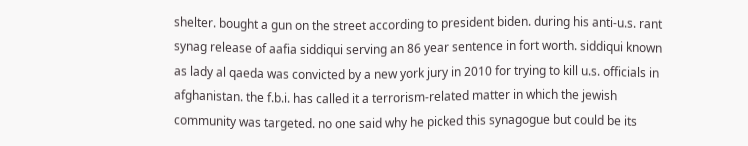shelter. bought a gun on the street according to president biden. during his anti-u.s. rant synag release of aafia siddiqui serving an 86 year sentence in fort worth. siddiqui known as lady al qaeda was convicted by a new york jury in 2010 for trying to kill u.s. officials in afghanistan. the f.b.i. has called it a terrorism-related matter in which the jewish community was targeted. no one said why he picked this synagogue but could be its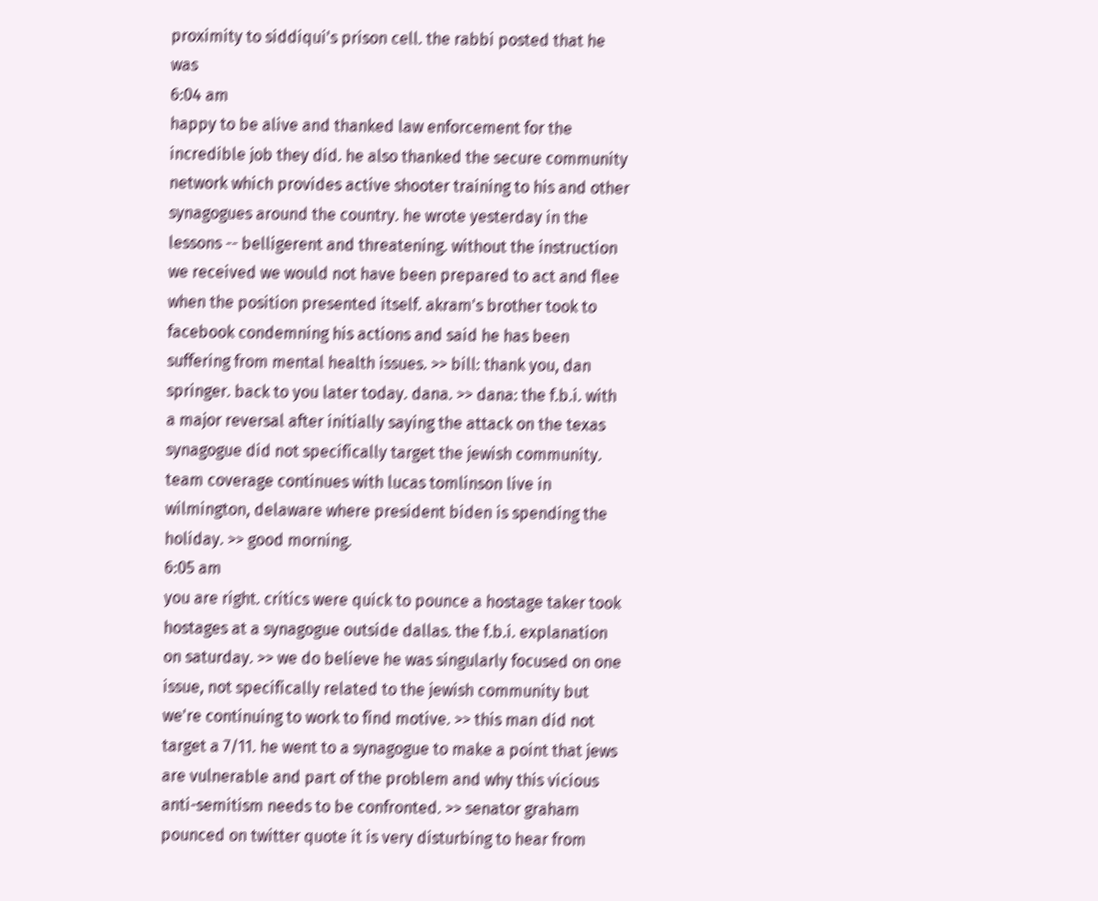proximity to siddiqui's prison cell. the rabbi posted that he was
6:04 am
happy to be alive and thanked law enforcement for the incredible job they did. he also thanked the secure community network which provides active shooter training to his and other synagogues around the country. he wrote yesterday in the lessons -- belligerent and threatening. without the instruction we received we would not have been prepared to act and flee when the position presented itself. akram's brother took to facebook condemning his actions and said he has been suffering from mental health issues. >> bill: thank you, dan springer. back to you later today. dana. >> dana: the f.b.i. with a major reversal after initially saying the attack on the texas synagogue did not specifically target the jewish community. team coverage continues with lucas tomlinson live in wilmington, delaware where president biden is spending the holiday. >> good morning.
6:05 am
you are right. critics were quick to pounce a hostage taker took hostages at a synagogue outside dallas. the f.b.i. explanation on saturday. >> we do believe he was singularly focused on one issue, not specifically related to the jewish community but we're continuing to work to find motive. >> this man did not target a 7/11. he went to a synagogue to make a point that jews are vulnerable and part of the problem and why this vicious anti-semitism needs to be confronted. >> senator graham pounced on twitter quote it is very disturbing to hear from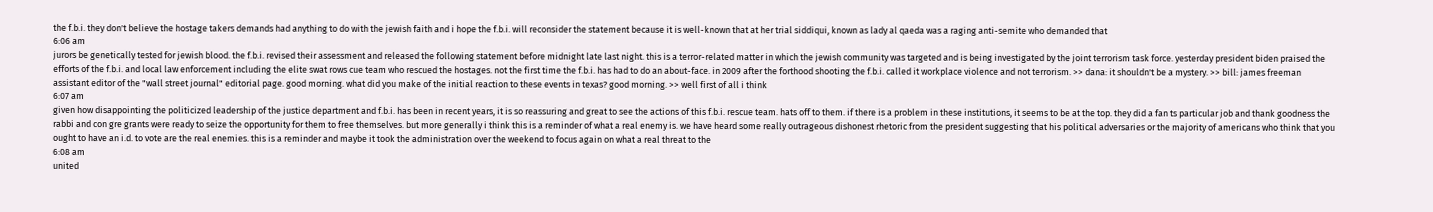the f.b.i. they don't believe the hostage takers demands had anything to do with the jewish faith and i hope the f.b.i. will reconsider the statement because it is well-known that at her trial siddiqui, known as lady al qaeda was a raging anti-semite who demanded that
6:06 am
jurors be genetically tested for jewish blood. the f.b.i. revised their assessment and released the following statement before midnight late last night. this is a terror-related matter in which the jewish community was targeted and is being investigated by the joint terrorism task force. yesterday president biden praised the efforts of the f.b.i. and local law enforcement including the elite swat rows cue team who rescued the hostages. not the first time the f.b.i. has had to do an about-face. in 2009 after the forthood shooting the f.b.i. called it workplace violence and not terrorism. >> dana: it shouldn't be a mystery. >> bill: james freeman assistant editor of the "wall street journal" editorial page. good morning. what did you make of the initial reaction to these events in texas? good morning. >> well first of all i think
6:07 am
given how disappointing the politicized leadership of the justice department and f.b.i. has been in recent years, it is so reassuring and great to see the actions of this f.b.i. rescue team. hats off to them. if there is a problem in these institutions, it seems to be at the top. they did a fan ts particular job and thank goodness the rabbi and con gre grants were ready to seize the opportunity for them to free themselves. but more generally i think this is a reminder of what a real enemy is. we have heard some really outrageous dishonest rhetoric from the president suggesting that his political adversaries or the majority of americans who think that you ought to have an i.d. to vote are the real enemies. this is a reminder and maybe it took the administration over the weekend to focus again on what a real threat to the
6:08 am
united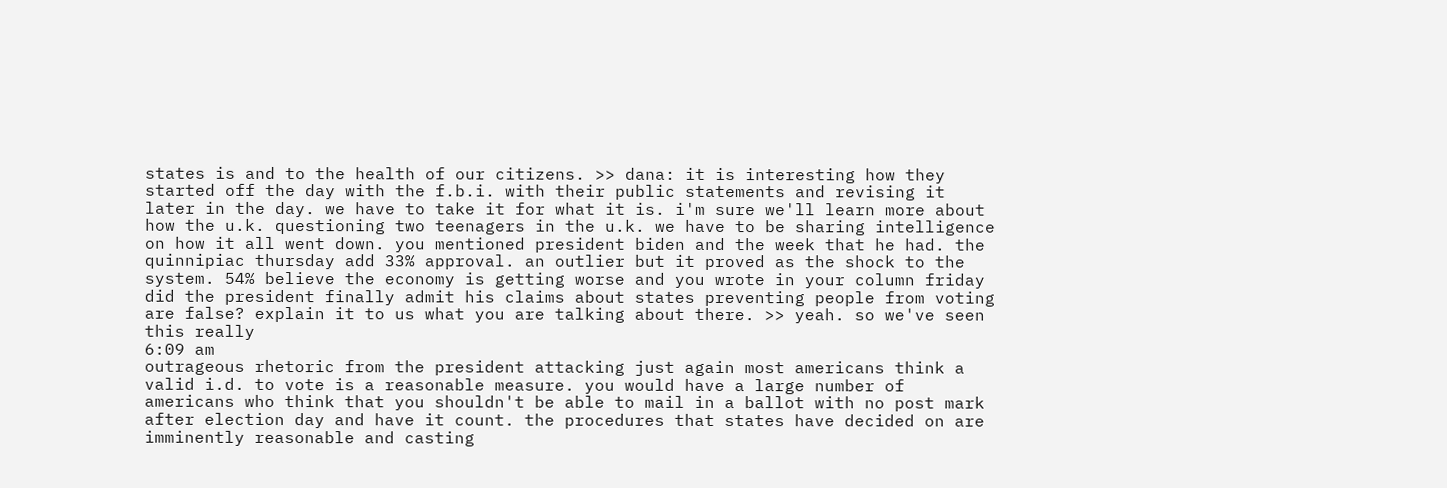states is and to the health of our citizens. >> dana: it is interesting how they started off the day with the f.b.i. with their public statements and revising it later in the day. we have to take it for what it is. i'm sure we'll learn more about how the u.k. questioning two teenagers in the u.k. we have to be sharing intelligence on how it all went down. you mentioned president biden and the week that he had. the quinnipiac thursday add 33% approval. an outlier but it proved as the shock to the system. 54% believe the economy is getting worse and you wrote in your column friday did the president finally admit his claims about states preventing people from voting are false? explain it to us what you are talking about there. >> yeah. so we've seen this really
6:09 am
outrageous rhetoric from the president attacking just again most americans think a valid i.d. to vote is a reasonable measure. you would have a large number of americans who think that you shouldn't be able to mail in a ballot with no post mark after election day and have it count. the procedures that states have decided on are imminently reasonable and casting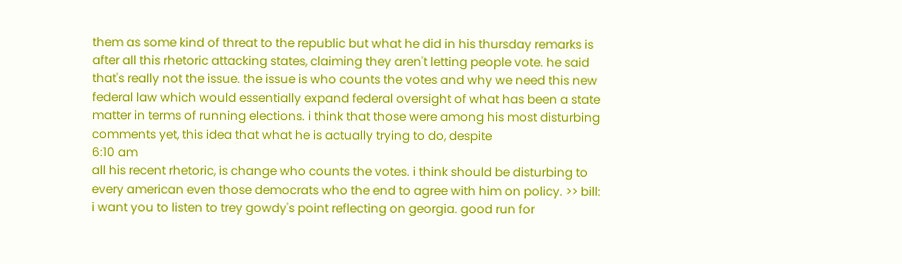them as some kind of threat to the republic but what he did in his thursday remarks is after all this rhetoric attacking states, claiming they aren't letting people vote. he said that's really not the issue. the issue is who counts the votes and why we need this new federal law which would essentially expand federal oversight of what has been a state matter in terms of running elections. i think that those were among his most disturbing comments yet, this idea that what he is actually trying to do, despite
6:10 am
all his recent rhetoric, is change who counts the votes. i think should be disturbing to every american even those democrats who the end to agree with him on policy. >> bill: i want you to listen to trey gowdy's point reflecting on georgia. good run for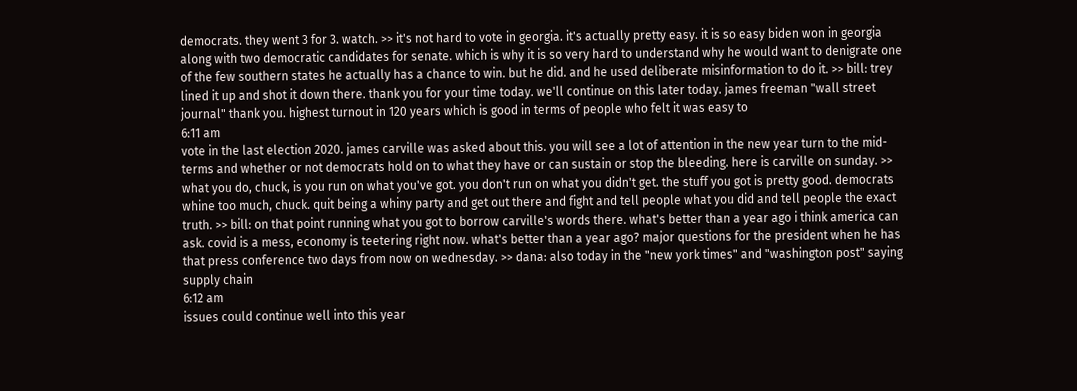democrats. they went 3 for 3. watch. >> it's not hard to vote in georgia. it's actually pretty easy. it is so easy biden won in georgia along with two democratic candidates for senate. which is why it is so very hard to understand why he would want to denigrate one of the few southern states he actually has a chance to win. but he did. and he used deliberate misinformation to do it. >> bill: trey lined it up and shot it down there. thank you for your time today. we'll continue on this later today. james freeman "wall street journal" thank you. highest turnout in 120 years which is good in terms of people who felt it was easy to
6:11 am
vote in the last election 2020. james carville was asked about this. you will see a lot of attention in the new year turn to the mid-terms and whether or not democrats hold on to what they have or can sustain or stop the bleeding. here is carville on sunday. >> what you do, chuck, is you run on what you've got. you don't run on what you didn't get. the stuff you got is pretty good. democrats whine too much, chuck. quit being a whiny party and get out there and fight and tell people what you did and tell people the exact truth. >> bill: on that point running what you got to borrow carville's words there. what's better than a year ago i think america can ask. covid is a mess, economy is teetering right now. what's better than a year ago? major questions for the president when he has that press conference two days from now on wednesday. >> dana: also today in the "new york times" and "washington post" saying supply chain
6:12 am
issues could continue well into this year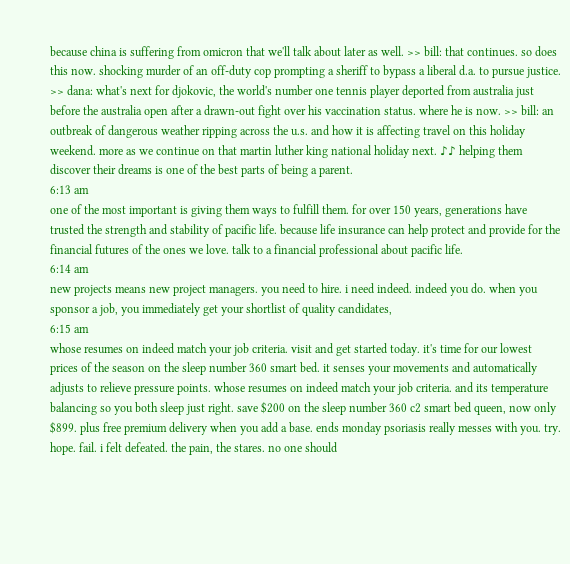because china is suffering from omicron that we'll talk about later as well. >> bill: that continues. so does this now. shocking murder of an off-duty cop prompting a sheriff to bypass a liberal d.a. to pursue justice. >> dana: what's next for djokovic, the world's number one tennis player deported from australia just before the australia open after a drawn-out fight over his vaccination status. where he is now. >> bill: an outbreak of dangerous weather ripping across the u.s. and how it is affecting travel on this holiday weekend. more as we continue on that martin luther king national holiday next. ♪♪ helping them discover their dreams is one of the best parts of being a parent.
6:13 am
one of the most important is giving them ways to fulfill them. for over 150 years, generations have trusted the strength and stability of pacific life. because life insurance can help protect and provide for the financial futures of the ones we love. talk to a financial professional about pacific life.
6:14 am
new projects means new project managers. you need to hire. i need indeed. indeed you do. when you sponsor a job, you immediately get your shortlist of quality candidates,
6:15 am
whose resumes on indeed match your job criteria. visit and get started today. it's time for our lowest prices of the season on the sleep number 360 smart bed. it senses your movements and automatically adjusts to relieve pressure points. whose resumes on indeed match your job criteria. and its temperature balancing so you both sleep just right. save $200 on the sleep number 360 c2 smart bed queen, now only $899. plus free premium delivery when you add a base. ends monday psoriasis really messes with you. try. hope. fail. i felt defeated. the pain, the stares. no one should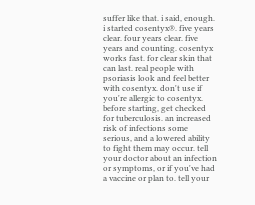suffer like that. i said, enough. i started cosentyx®. five years clear. four years clear. five years and counting. cosentyx works fast. for clear skin that can last. real people with psoriasis look and feel better with cosentyx. don't use if you're allergic to cosentyx. before starting, get checked for tuberculosis. an increased risk of infections some serious, and a lowered ability to fight them may occur. tell your doctor about an infection or symptoms, or if you've had a vaccine or plan to. tell your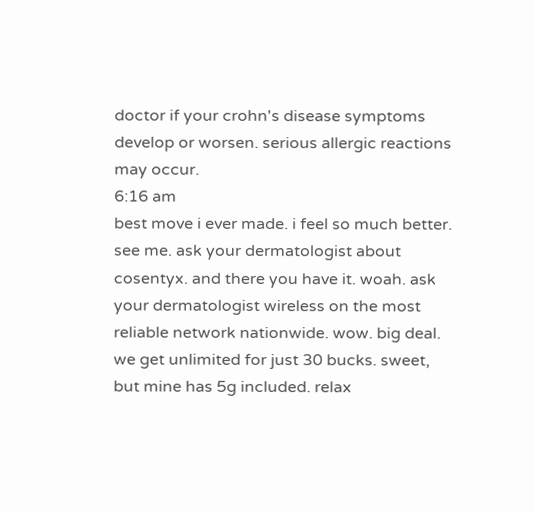doctor if your crohn's disease symptoms develop or worsen. serious allergic reactions may occur.
6:16 am
best move i ever made. i feel so much better. see me. ask your dermatologist about cosentyx. and there you have it. woah. ask your dermatologist wireless on the most reliable network nationwide. wow. big deal. we get unlimited for just 30 bucks. sweet, but mine has 5g included. relax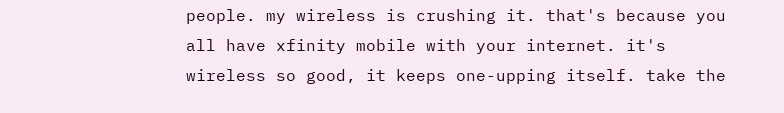people. my wireless is crushing it. that's because you all have xfinity mobile with your internet. it's wireless so good, it keeps one-upping itself. take the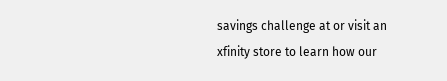savings challenge at or visit an xfinity store to learn how our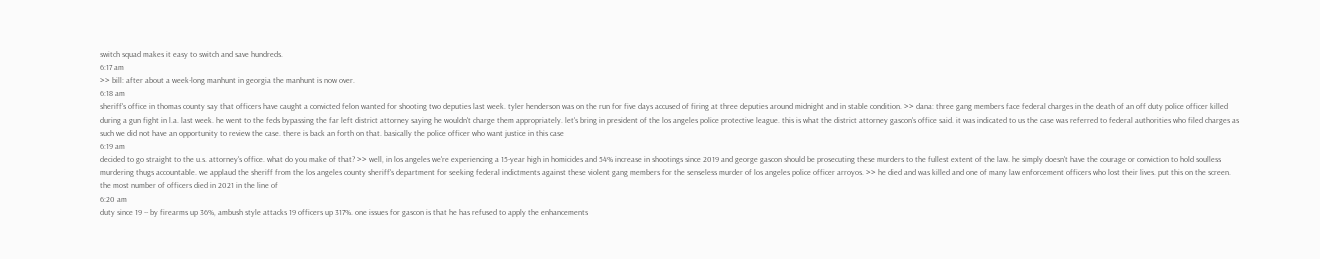switch squad makes it easy to switch and save hundreds.
6:17 am
>> bill: after about a week-long manhunt in georgia the manhunt is now over.
6:18 am
sheriff's office in thomas county say that officers have caught a convicted felon wanted for shooting two deputies last week. tyler henderson was on the run for five days accused of firing at three deputies around midnight and in stable condition. >> dana: three gang members face federal charges in the death of an off duty police officer killed during a gun fight in l.a. last week. he went to the feds bypassing the far left district attorney saying he wouldn't charge them appropriately. let's bring in president of the los angeles police protective league. this is what the district attorney gascon's office said. it was indicated to us the case was referred to federal authorities who filed charges as such we did not have an opportunity to review the case. there is back an forth on that. basically the police officer who want justice in this case
6:19 am
decided to go straight to the u.s. attorney's office. what do you make of that? >> well, in los angeles we're experiencing a 15-year high in homicides and 54% increase in shootings since 2019 and george gascon should be prosecuting these murders to the fullest extent of the law. he simply doesn't have the courage or conviction to hold soulless murdering thugs accountable. we applaud the sheriff from the los angeles county sheriff's department for seeking federal indictments against these violent gang members for the senseless murder of los angeles police officer arroyos. >> he died and was killed and one of many law enforcement officers who lost their lives. put this on the screen. the most number of officers died in 2021 in the line of
6:20 am
duty since 19 -- by firearms up 36%, ambush style attacks 19 officers up 317%. one issues for gascon is that he has refused to apply the enhancements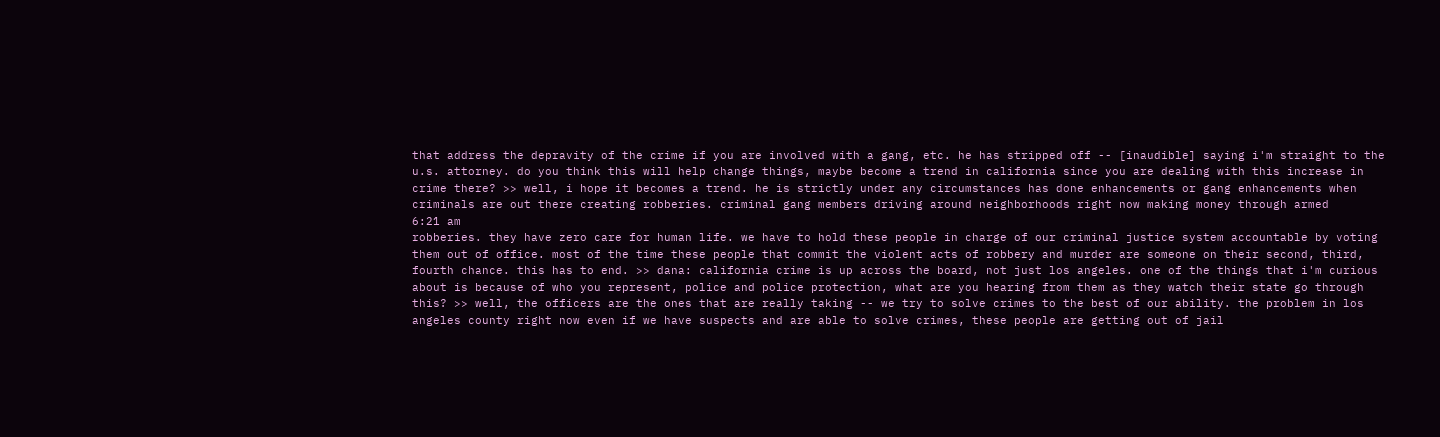that address the depravity of the crime if you are involved with a gang, etc. he has stripped off -- [inaudible] saying i'm straight to the u.s. attorney. do you think this will help change things, maybe become a trend in california since you are dealing with this increase in crime there? >> well, i hope it becomes a trend. he is strictly under any circumstances has done enhancements or gang enhancements when criminals are out there creating robberies. criminal gang members driving around neighborhoods right now making money through armed
6:21 am
robberies. they have zero care for human life. we have to hold these people in charge of our criminal justice system accountable by voting them out of office. most of the time these people that commit the violent acts of robbery and murder are someone on their second, third, fourth chance. this has to end. >> dana: california crime is up across the board, not just los angeles. one of the things that i'm curious about is because of who you represent, police and police protection, what are you hearing from them as they watch their state go through this? >> well, the officers are the ones that are really taking -- we try to solve crimes to the best of our ability. the problem in los angeles county right now even if we have suspects and are able to solve crimes, these people are getting out of jail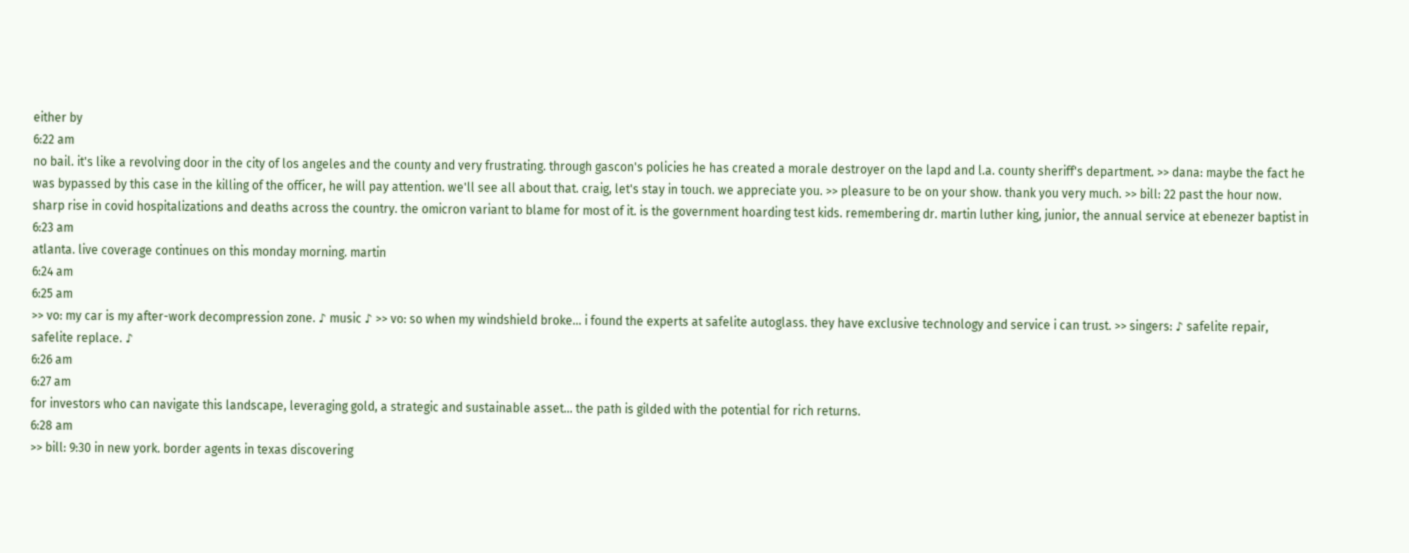either by
6:22 am
no bail. it's like a revolving door in the city of los angeles and the county and very frustrating. through gascon's policies he has created a morale destroyer on the lapd and l.a. county sheriff's department. >> dana: maybe the fact he was bypassed by this case in the killing of the officer, he will pay attention. we'll see all about that. craig, let's stay in touch. we appreciate you. >> pleasure to be on your show. thank you very much. >> bill: 22 past the hour now. sharp rise in covid hospitalizations and deaths across the country. the omicron variant to blame for most of it. is the government hoarding test kids. remembering dr. martin luther king, junior, the annual service at ebenezer baptist in
6:23 am
atlanta. live coverage continues on this monday morning. martin
6:24 am
6:25 am
>> vo: my car is my after-work decompression zone. ♪ music ♪ >> vo: so when my windshield broke... i found the experts at safelite autoglass. they have exclusive technology and service i can trust. >> singers: ♪ safelite repair, safelite replace. ♪
6:26 am
6:27 am
for investors who can navigate this landscape, leveraging gold, a strategic and sustainable asset... the path is gilded with the potential for rich returns.
6:28 am
>> bill: 9:30 in new york. border agents in texas discovering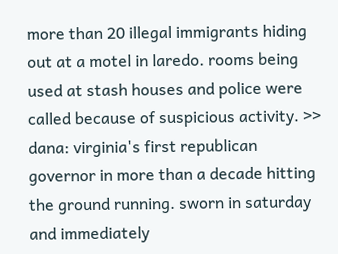more than 20 illegal immigrants hiding out at a motel in laredo. rooms being used at stash houses and police were called because of suspicious activity. >> dana: virginia's first republican governor in more than a decade hitting the ground running. sworn in saturday and immediately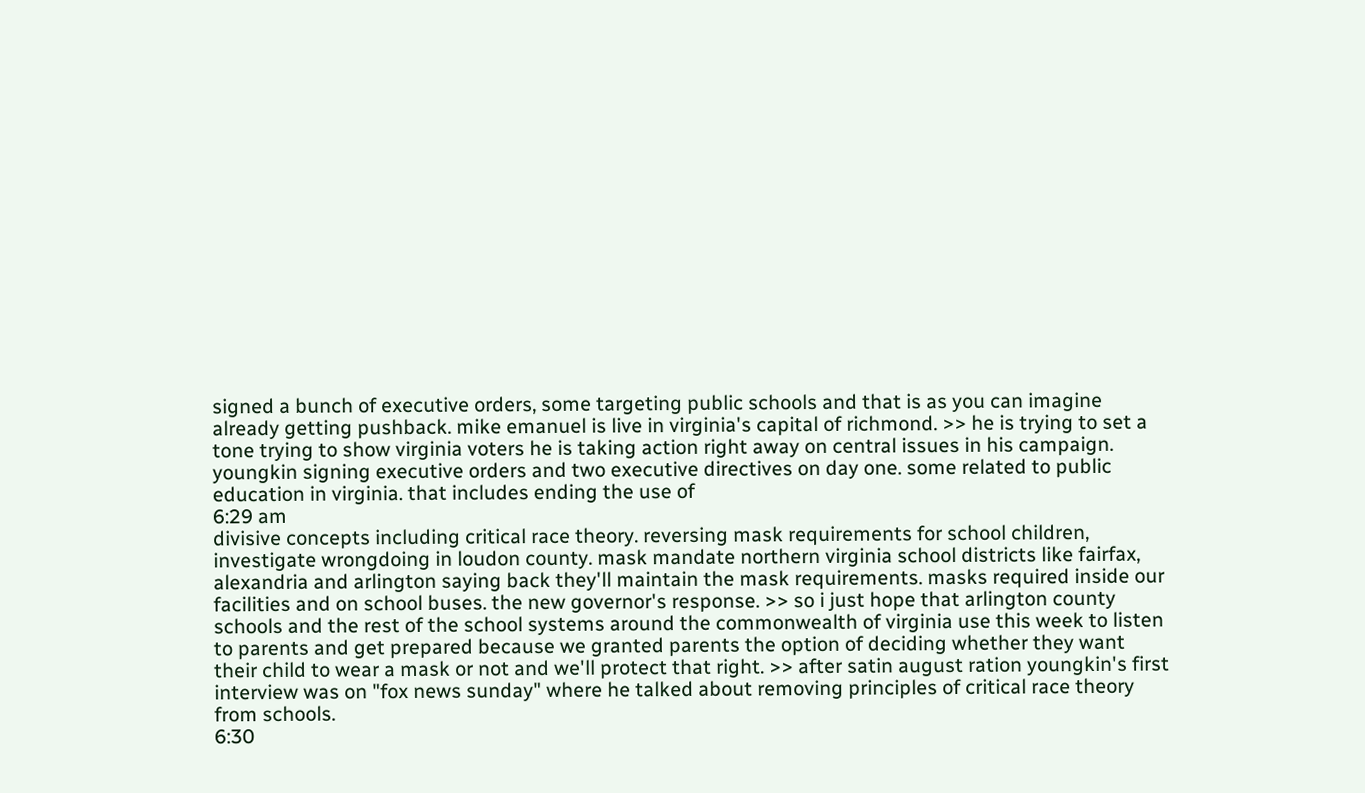signed a bunch of executive orders, some targeting public schools and that is as you can imagine already getting pushback. mike emanuel is live in virginia's capital of richmond. >> he is trying to set a tone trying to show virginia voters he is taking action right away on central issues in his campaign. youngkin signing executive orders and two executive directives on day one. some related to public education in virginia. that includes ending the use of
6:29 am
divisive concepts including critical race theory. reversing mask requirements for school children, investigate wrongdoing in loudon county. mask mandate northern virginia school districts like fairfax, alexandria and arlington saying back they'll maintain the mask requirements. masks required inside our facilities and on school buses. the new governor's response. >> so i just hope that arlington county schools and the rest of the school systems around the commonwealth of virginia use this week to listen to parents and get prepared because we granted parents the option of deciding whether they want their child to wear a mask or not and we'll protect that right. >> after satin august ration youngkin's first interview was on "fox news sunday" where he talked about removing principles of critical race theory from schools.
6:30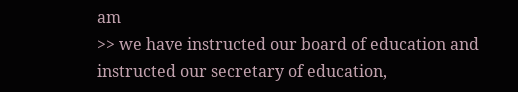am
>> we have instructed our board of education and instructed our secretary of education,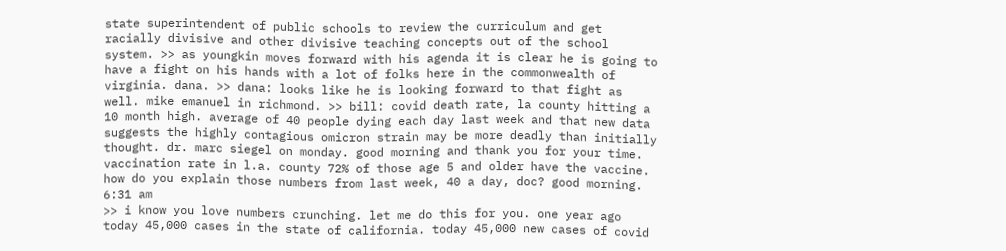state superintendent of public schools to review the curriculum and get racially divisive and other divisive teaching concepts out of the school system. >> as youngkin moves forward with his agenda it is clear he is going to have a fight on his hands with a lot of folks here in the commonwealth of virginia. dana. >> dana: looks like he is looking forward to that fight as well. mike emanuel in richmond. >> bill: covid death rate, la county hitting a 10 month high. average of 40 people dying each day last week and that new data suggests the highly contagious omicron strain may be more deadly than initially thought. dr. marc siegel on monday. good morning and thank you for your time. vaccination rate in l.a. county 72% of those age 5 and older have the vaccine. how do you explain those numbers from last week, 40 a day, doc? good morning.
6:31 am
>> i know you love numbers crunching. let me do this for you. one year ago today 45,000 cases in the state of california. today 45,000 new cases of covid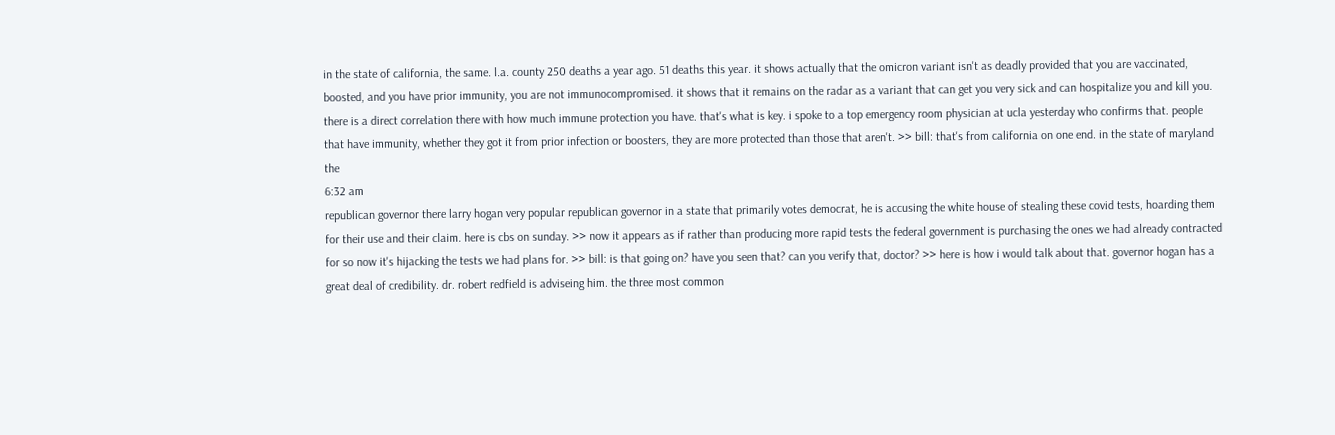in the state of california, the same. l.a. county 250 deaths a year ago. 51 deaths this year. it shows actually that the omicron variant isn't as deadly provided that you are vaccinated, boosted, and you have prior immunity, you are not immunocompromised. it shows that it remains on the radar as a variant that can get you very sick and can hospitalize you and kill you. there is a direct correlation there with how much immune protection you have. that's what is key. i spoke to a top emergency room physician at ucla yesterday who confirms that. people that have immunity, whether they got it from prior infection or boosters, they are more protected than those that aren't. >> bill: that's from california on one end. in the state of maryland the
6:32 am
republican governor there larry hogan very popular republican governor in a state that primarily votes democrat, he is accusing the white house of stealing these covid tests, hoarding them for their use and their claim. here is cbs on sunday. >> now it appears as if rather than producing more rapid tests the federal government is purchasing the ones we had already contracted for so now it's hijacking the tests we had plans for. >> bill: is that going on? have you seen that? can you verify that, doctor? >> here is how i would talk about that. governor hogan has a great deal of credibility. dr. robert redfield is adviseing him. the three most common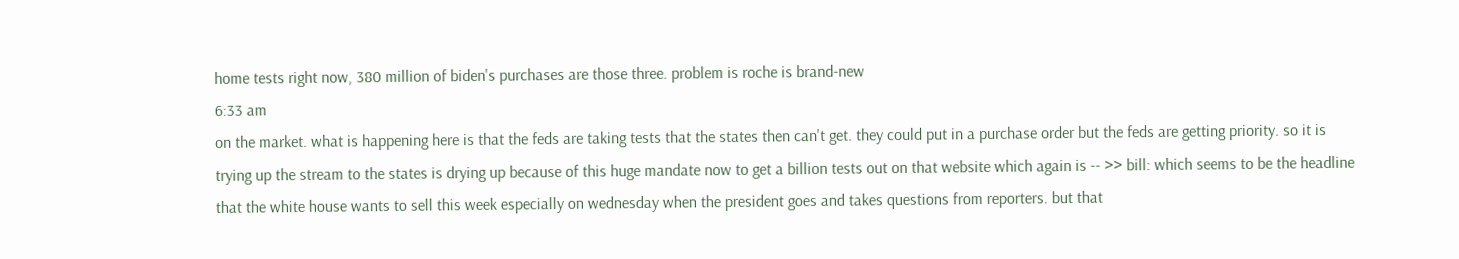home tests right now, 380 million of biden's purchases are those three. problem is roche is brand-new
6:33 am
on the market. what is happening here is that the feds are taking tests that the states then can't get. they could put in a purchase order but the feds are getting priority. so it is trying up the stream to the states is drying up because of this huge mandate now to get a billion tests out on that website which again is -- >> bill: which seems to be the headline that the white house wants to sell this week especially on wednesday when the president goes and takes questions from reporters. but that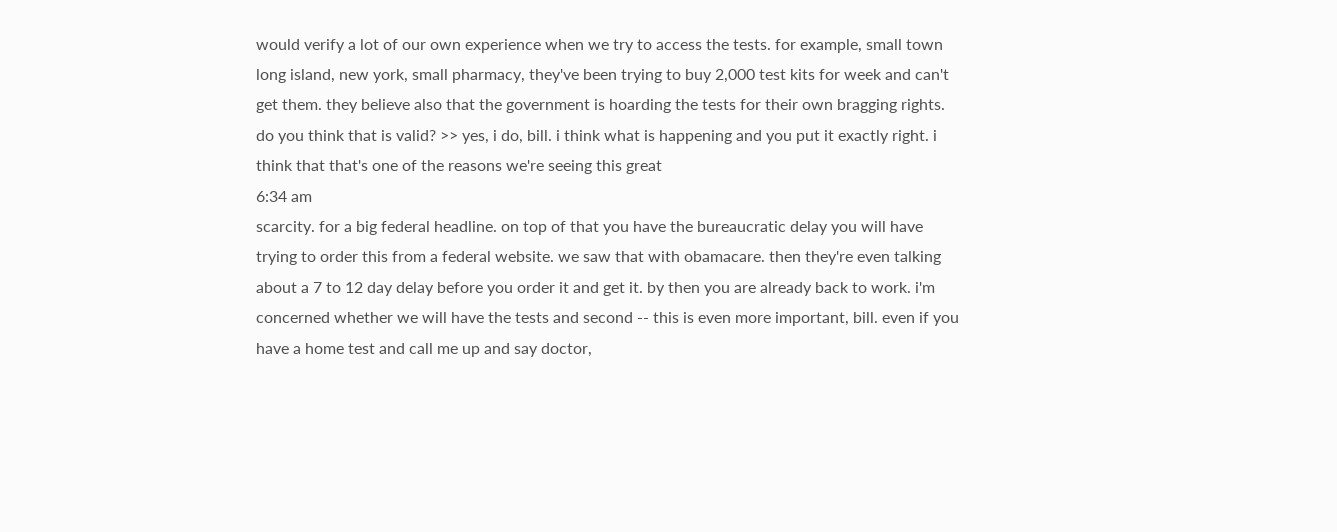would verify a lot of our own experience when we try to access the tests. for example, small town long island, new york, small pharmacy, they've been trying to buy 2,000 test kits for week and can't get them. they believe also that the government is hoarding the tests for their own bragging rights. do you think that is valid? >> yes, i do, bill. i think what is happening and you put it exactly right. i think that that's one of the reasons we're seeing this great
6:34 am
scarcity. for a big federal headline. on top of that you have the bureaucratic delay you will have trying to order this from a federal website. we saw that with obamacare. then they're even talking about a 7 to 12 day delay before you order it and get it. by then you are already back to work. i'm concerned whether we will have the tests and second -- this is even more important, bill. even if you have a home test and call me up and say doctor,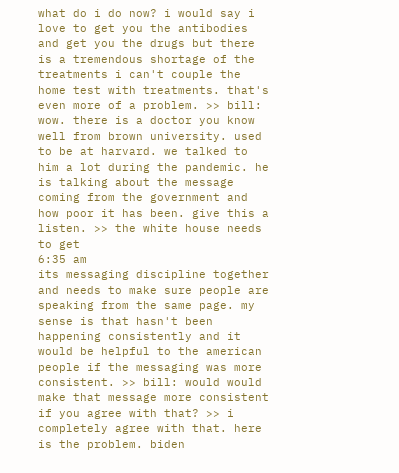what do i do now? i would say i love to get you the antibodies and get you the drugs but there is a tremendous shortage of the treatments i can't couple the home test with treatments. that's even more of a problem. >> bill: wow. there is a doctor you know well from brown university. used to be at harvard. we talked to him a lot during the pandemic. he is talking about the message coming from the government and how poor it has been. give this a listen. >> the white house needs to get
6:35 am
its messaging discipline together and needs to make sure people are speaking from the same page. my sense is that hasn't been happening consistently and it would be helpful to the american people if the messaging was more consistent. >> bill: would would make that message more consistent if you agree with that? >> i completely agree with that. here is the problem. biden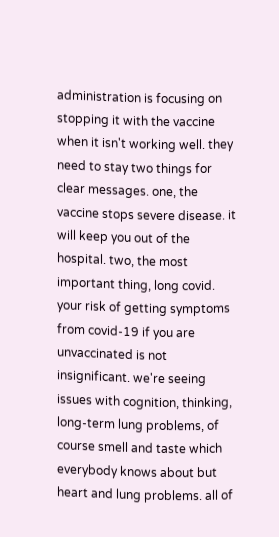administration is focusing on stopping it with the vaccine when it isn't working well. they need to stay two things for clear messages. one, the vaccine stops severe disease. it will keep you out of the hospital. two, the most important thing, long covid. your risk of getting symptoms from covid-19 if you are unvaccinated is not insignificant. we're seeing issues with cognition, thinking, long-term lung problems, of course smell and taste which everybody knows about but heart and lung problems. all of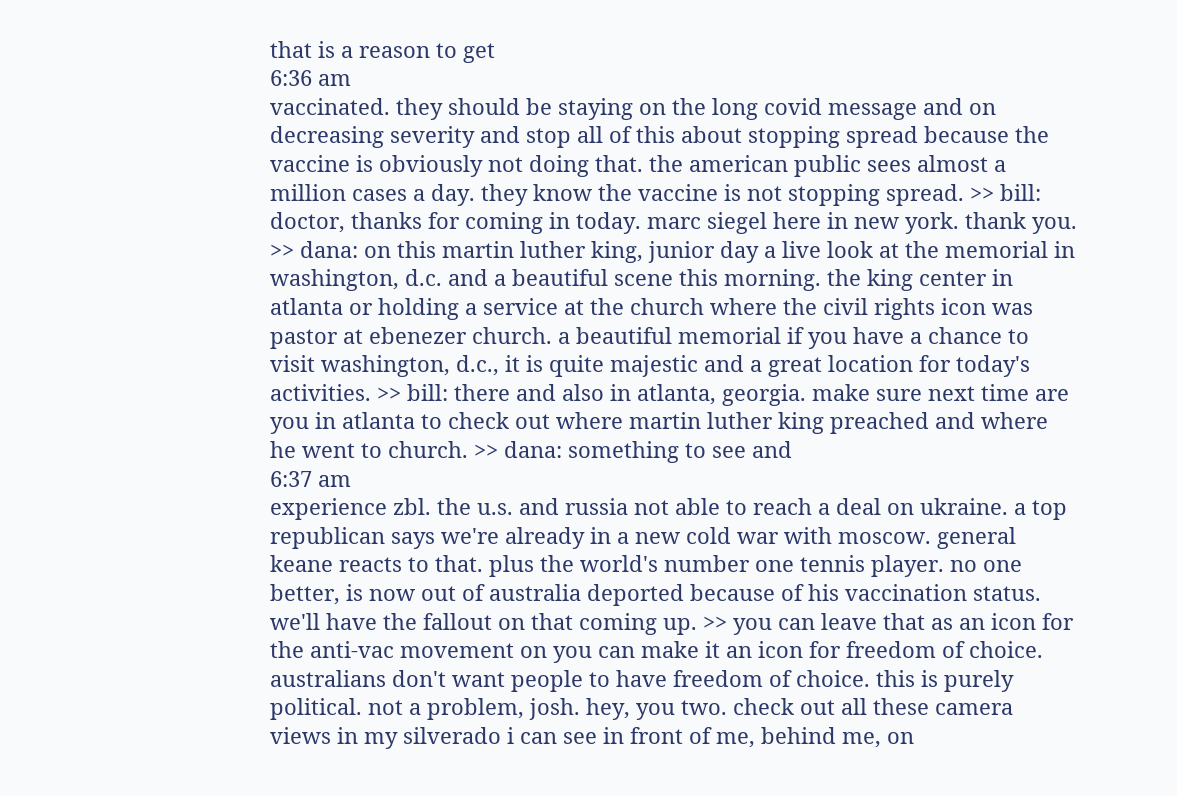that is a reason to get
6:36 am
vaccinated. they should be staying on the long covid message and on decreasing severity and stop all of this about stopping spread because the vaccine is obviously not doing that. the american public sees almost a million cases a day. they know the vaccine is not stopping spread. >> bill: doctor, thanks for coming in today. marc siegel here in new york. thank you. >> dana: on this martin luther king, junior day a live look at the memorial in washington, d.c. and a beautiful scene this morning. the king center in atlanta or holding a service at the church where the civil rights icon was pastor at ebenezer church. a beautiful memorial if you have a chance to visit washington, d.c., it is quite majestic and a great location for today's activities. >> bill: there and also in atlanta, georgia. make sure next time are you in atlanta to check out where martin luther king preached and where he went to church. >> dana: something to see and
6:37 am
experience zbl. the u.s. and russia not able to reach a deal on ukraine. a top republican says we're already in a new cold war with moscow. general keane reacts to that. plus the world's number one tennis player. no one better, is now out of australia deported because of his vaccination status. we'll have the fallout on that coming up. >> you can leave that as an icon for the anti-vac movement on you can make it an icon for freedom of choice. australians don't want people to have freedom of choice. this is purely political. not a problem, josh. hey, you two. check out all these camera views in my silverado i can see in front of me, behind me, on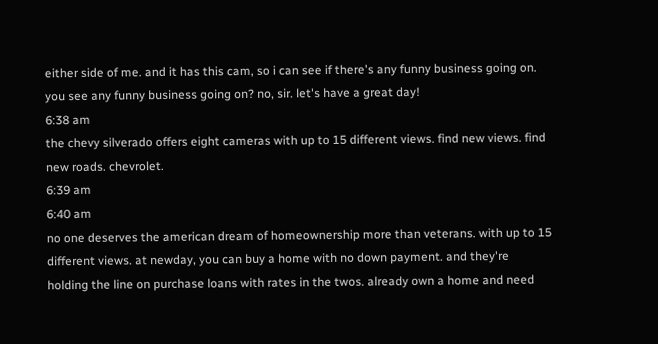either side of me. and it has this cam, so i can see if there's any funny business going on. you see any funny business going on? no, sir. let's have a great day!
6:38 am
the chevy silverado offers eight cameras with up to 15 different views. find new views. find new roads. chevrolet.
6:39 am
6:40 am
no one deserves the american dream of homeownership more than veterans. with up to 15 different views. at newday, you can buy a home with no down payment. and they're holding the line on purchase loans with rates in the twos. already own a home and need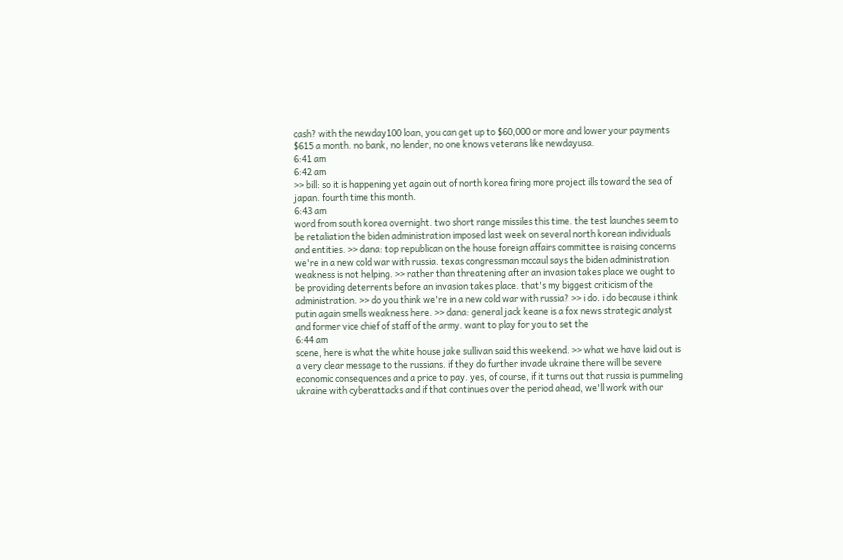cash? with the newday100 loan, you can get up to $60,000 or more and lower your payments $615 a month. no bank, no lender, no one knows veterans like newdayusa.
6:41 am
6:42 am
>> bill: so it is happening yet again out of north korea firing more project ills toward the sea of japan. fourth time this month.
6:43 am
word from south korea overnight. two short range missiles this time. the test launches seem to be retaliation the biden administration imposed last week on several north korean individuals and entities. >> dana: top republican on the house foreign affairs committee is raising concerns we're in a new cold war with russia. texas congressman mccaul says the biden administration weakness is not helping. >> rather than threatening after an invasion takes place we ought to be providing deterrents before an invasion takes place. that's my biggest criticism of the administration. >> do you think we're in a new cold war with russia? >> i do. i do because i think putin again smells weakness here. >> dana: general jack keane is a fox news strategic analyst and former vice chief of staff of the army. want to play for you to set the
6:44 am
scene, here is what the white house jake sullivan said this weekend. >> what we have laid out is a very clear message to the russians. if they do further invade ukraine there will be severe economic consequences and a price to pay. yes, of course, if it turns out that russia is pummeling ukraine with cyberattacks and if that continues over the period ahead, we'll work with our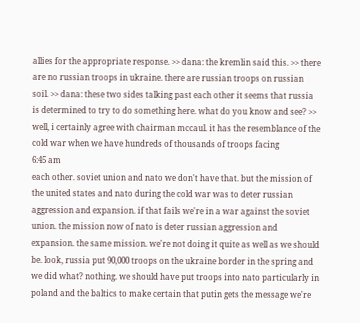allies for the appropriate response. >> dana: the kremlin said this. >> there are no russian troops in ukraine. there are russian troops on russian soil. >> dana: these two sides talking past each other it seems that russia is determined to try to do something here. what do you know and see? >> well, i certainly agree with chairman mccaul. it has the resemblance of the cold war when we have hundreds of thousands of troops facing
6:45 am
each other. soviet union and nato we don't have that. but the mission of the united states and nato during the cold war was to deter russian aggression and expansion. if that fails we're in a war against the soviet union. the mission now of nato is deter russian aggression and expansion. the same mission. we're not doing it quite as well as we should be. look, russia put 90,000 troops on the ukraine border in the spring and we did what? nothing. we should have put troops into nato particularly in poland and the baltics to make certain that putin gets the message we're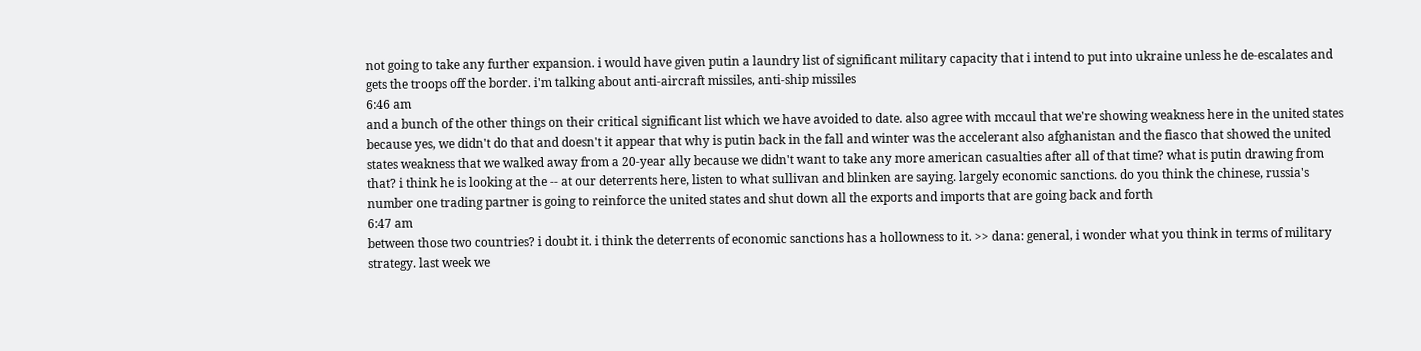not going to take any further expansion. i would have given putin a laundry list of significant military capacity that i intend to put into ukraine unless he de-escalates and gets the troops off the border. i'm talking about anti-aircraft missiles, anti-ship missiles
6:46 am
and a bunch of the other things on their critical significant list which we have avoided to date. also agree with mccaul that we're showing weakness here in the united states because yes, we didn't do that and doesn't it appear that why is putin back in the fall and winter was the accelerant also afghanistan and the fiasco that showed the united states weakness that we walked away from a 20-year ally because we didn't want to take any more american casualties after all of that time? what is putin drawing from that? i think he is looking at the -- at our deterrents here, listen to what sullivan and blinken are saying. largely economic sanctions. do you think the chinese, russia's number one trading partner is going to reinforce the united states and shut down all the exports and imports that are going back and forth
6:47 am
between those two countries? i doubt it. i think the deterrents of economic sanctions has a hollowness to it. >> dana: general, i wonder what you think in terms of military strategy. last week we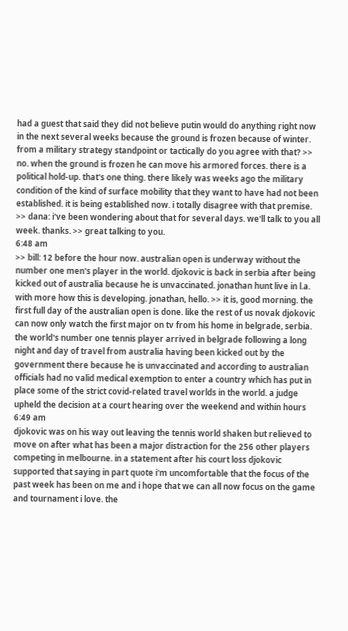had a guest that said they did not believe putin would do anything right now in the next several weeks because the ground is frozen because of winter. from a military strategy standpoint or tactically do you agree with that? >> no. when the ground is frozen he can move his armored forces. there is a political hold-up. that's one thing. there likely was weeks ago the military condition of the kind of surface mobility that they want to have had not been established. it is being established now. i totally disagree with that premise. >> dana: i've been wondering about that for several days. we'll talk to you all week. thanks. >> great talking to you.
6:48 am
>> bill: 12 before the hour now. australian open is underway without the number one men's player in the world. djokovic is back in serbia after being kicked out of australia because he is unvaccinated. jonathan hunt live in l.a. with more how this is developing. jonathan, hello. >> it is, good morning. the first full day of the australian open is done. like the rest of us novak djokovic can now only watch the first major on tv from his home in belgrade, serbia. the world's number one tennis player arrived in belgrade following a long night and day of travel from australia having been kicked out by the government there because he is unvaccinated and according to australian officials had no valid medical exemption to enter a country which has put in place some of the strict covid-related travel worlds in the world. a judge upheld the decision at a court hearing over the weekend and within hours
6:49 am
djokovic was on his way out leaving the tennis world shaken but relieved to move on after what has been a major distraction for the 256 other players competing in melbourne. in a statement after his court loss djokovic supported that saying in part quote i'm uncomfortable that the focus of the past week has been on me and i hope that we can all now focus on the game and tournament i love. the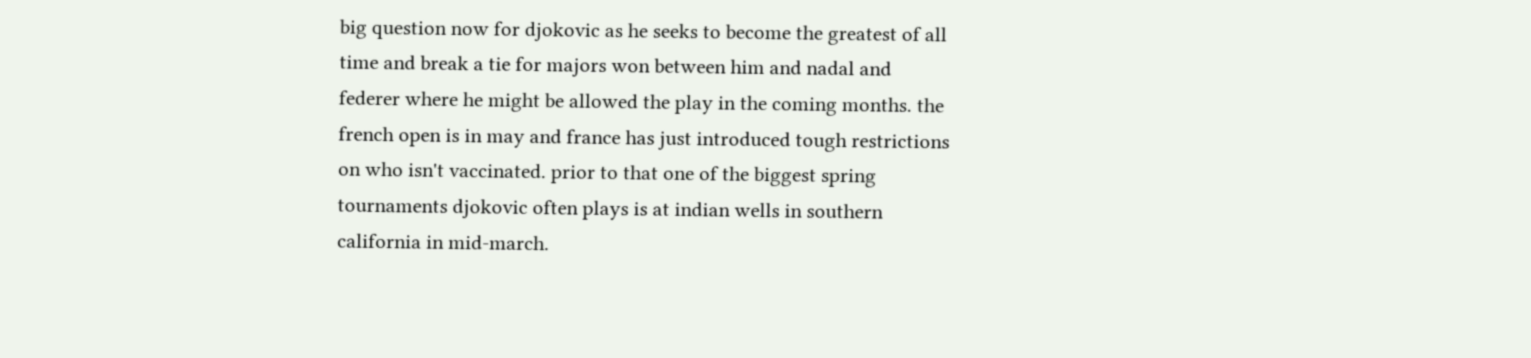big question now for djokovic as he seeks to become the greatest of all time and break a tie for majors won between him and nadal and federer where he might be allowed the play in the coming months. the french open is in may and france has just introduced tough restrictions on who isn't vaccinated. prior to that one of the biggest spring tournaments djokovic often plays is at indian wells in southern california in mid-march.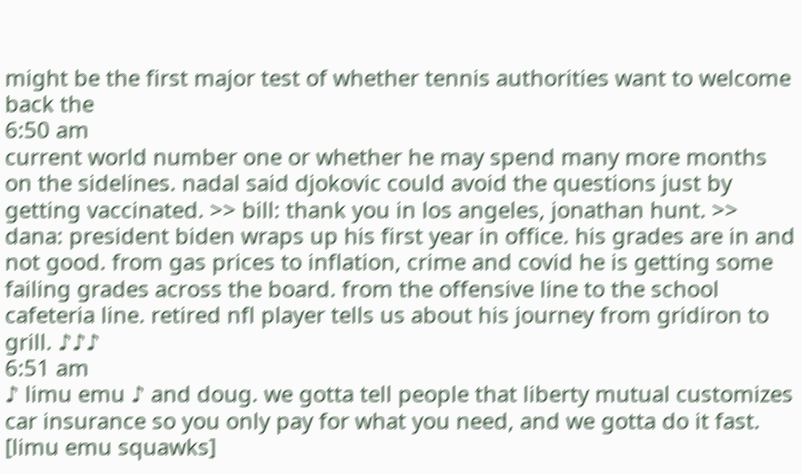might be the first major test of whether tennis authorities want to welcome back the
6:50 am
current world number one or whether he may spend many more months on the sidelines. nadal said djokovic could avoid the questions just by getting vaccinated. >> bill: thank you in los angeles, jonathan hunt. >> dana: president biden wraps up his first year in office. his grades are in and not good. from gas prices to inflation, crime and covid he is getting some failing grades across the board. from the offensive line to the school cafeteria line. retired nfl player tells us about his journey from gridiron to grill. ♪♪♪
6:51 am
♪ limu emu ♪ and doug. we gotta tell people that liberty mutual customizes car insurance so you only pay for what you need, and we gotta do it fast. [limu emu squawks]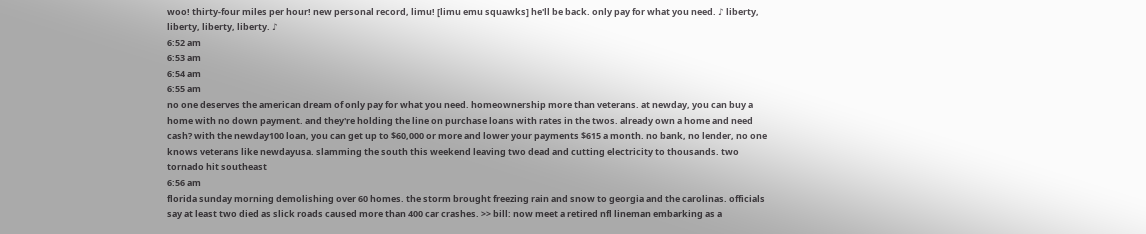woo! thirty-four miles per hour! new personal record, limu! [limu emu squawks] he'll be back. only pay for what you need. ♪ liberty, liberty, liberty, liberty. ♪
6:52 am
6:53 am
6:54 am
6:55 am
no one deserves the american dream of only pay for what you need. homeownership more than veterans. at newday, you can buy a home with no down payment. and they're holding the line on purchase loans with rates in the twos. already own a home and need cash? with the newday100 loan, you can get up to $60,000 or more and lower your payments $615 a month. no bank, no lender, no one knows veterans like newdayusa. slamming the south this weekend leaving two dead and cutting electricity to thousands. two tornado hit southeast
6:56 am
florida sunday morning demolishing over 60 homes. the storm brought freezing rain and snow to georgia and the carolinas. officials say at least two died as slick roads caused more than 400 car crashes. >> bill: now meet a retired nfl lineman embarking as a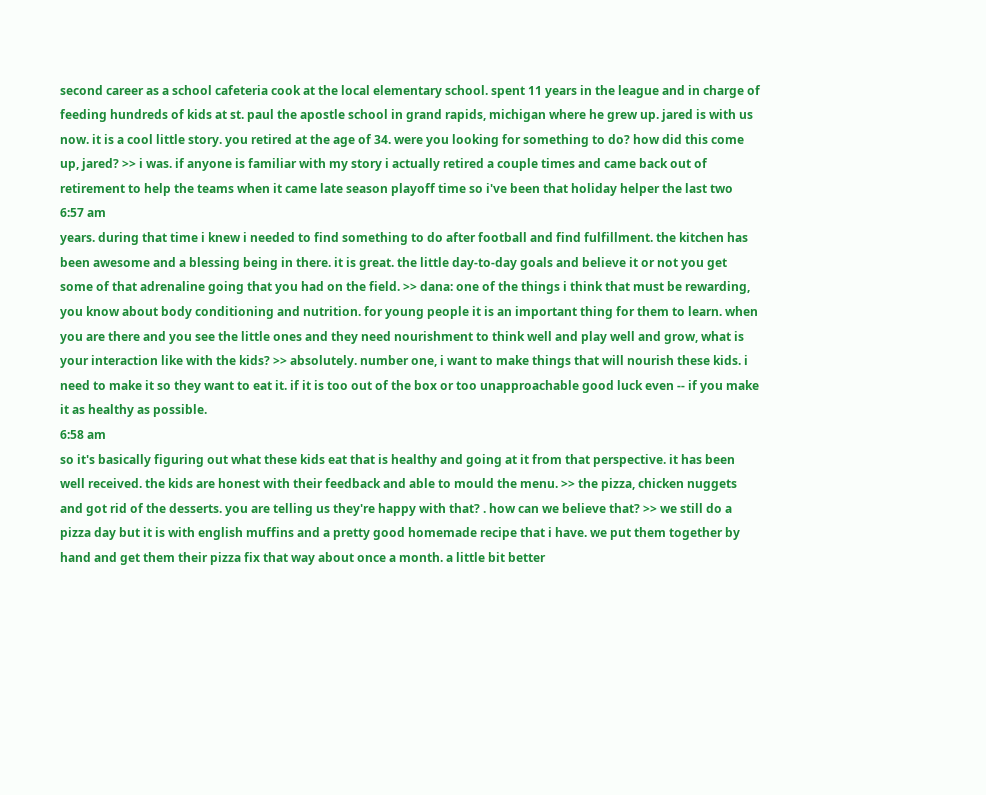second career as a school cafeteria cook at the local elementary school. spent 11 years in the league and in charge of feeding hundreds of kids at st. paul the apostle school in grand rapids, michigan where he grew up. jared is with us now. it is a cool little story. you retired at the age of 34. were you looking for something to do? how did this come up, jared? >> i was. if anyone is familiar with my story i actually retired a couple times and came back out of retirement to help the teams when it came late season playoff time so i've been that holiday helper the last two
6:57 am
years. during that time i knew i needed to find something to do after football and find fulfillment. the kitchen has been awesome and a blessing being in there. it is great. the little day-to-day goals and believe it or not you get some of that adrenaline going that you had on the field. >> dana: one of the things i think that must be rewarding, you know about body conditioning and nutrition. for young people it is an important thing for them to learn. when you are there and you see the little ones and they need nourishment to think well and play well and grow, what is your interaction like with the kids? >> absolutely. number one, i want to make things that will nourish these kids. i need to make it so they want to eat it. if it is too out of the box or too unapproachable good luck even -- if you make it as healthy as possible.
6:58 am
so it's basically figuring out what these kids eat that is healthy and going at it from that perspective. it has been well received. the kids are honest with their feedback and able to mould the menu. >> the pizza, chicken nuggets and got rid of the desserts. you are telling us they're happy with that? . how can we believe that? >> we still do a pizza day but it is with english muffins and a pretty good homemade recipe that i have. we put them together by hand and get them their pizza fix that way about once a month. a little bit better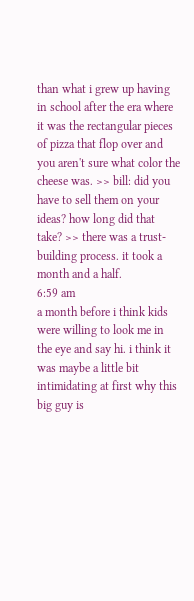than what i grew up having in school after the era where it was the rectangular pieces of pizza that flop over and you aren't sure what color the cheese was. >> bill: did you have to sell them on your ideas? how long did that take? >> there was a trust-building process. it took a month and a half.
6:59 am
a month before i think kids were willing to look me in the eye and say hi. i think it was maybe a little bit intimidating at first why this big guy is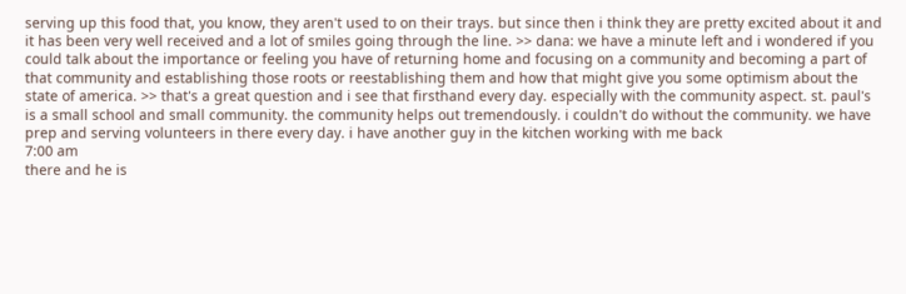serving up this food that, you know, they aren't used to on their trays. but since then i think they are pretty excited about it and it has been very well received and a lot of smiles going through the line. >> dana: we have a minute left and i wondered if you could talk about the importance or feeling you have of returning home and focusing on a community and becoming a part of that community and establishing those roots or reestablishing them and how that might give you some optimism about the state of america. >> that's a great question and i see that firsthand every day. especially with the community aspect. st. paul's is a small school and small community. the community helps out tremendously. i couldn't do without the community. we have prep and serving volunteers in there every day. i have another guy in the kitchen working with me back
7:00 am
there and he is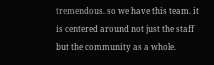tremendous. so we have this team. it is centered around not just the staff but the community as a whole.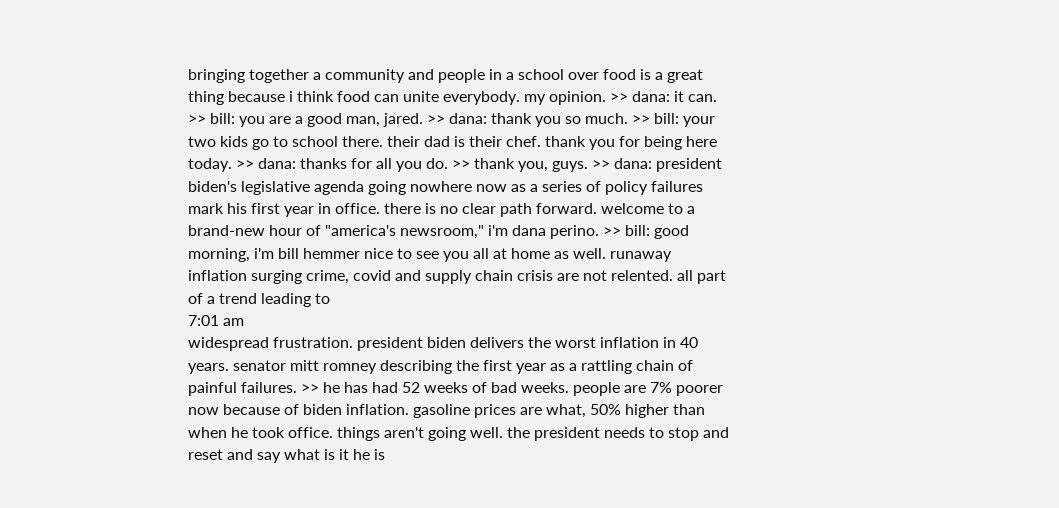bringing together a community and people in a school over food is a great thing because i think food can unite everybody. my opinion. >> dana: it can. >> bill: you are a good man, jared. >> dana: thank you so much. >> bill: your two kids go to school there. their dad is their chef. thank you for being here today. >> dana: thanks for all you do. >> thank you, guys. >> dana: president biden's legislative agenda going nowhere now as a series of policy failures mark his first year in office. there is no clear path forward. welcome to a brand-new hour of "america's newsroom," i'm dana perino. >> bill: good morning, i'm bill hemmer nice to see you all at home as well. runaway inflation surging crime, covid and supply chain crisis are not relented. all part of a trend leading to
7:01 am
widespread frustration. president biden delivers the worst inflation in 40 years. senator mitt romney describing the first year as a rattling chain of painful failures. >> he has had 52 weeks of bad weeks. people are 7% poorer now because of biden inflation. gasoline prices are what, 50% higher than when he took office. things aren't going well. the president needs to stop and reset and say what is it he is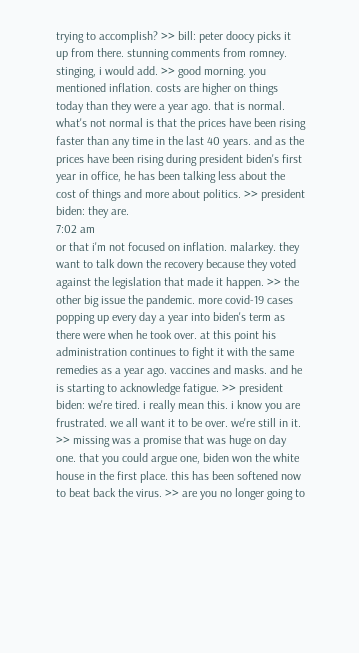trying to accomplish? >> bill: peter doocy picks it up from there. stunning comments from romney. stinging, i would add. >> good morning. you mentioned inflation. costs are higher on things today than they were a year ago. that is normal. what's not normal is that the prices have been rising faster than any time in the last 40 years. and as the prices have been rising during president biden's first year in office, he has been talking less about the cost of things and more about politics. >> president biden: they are.
7:02 am
or that i'm not focused on inflation. malarkey. they want to talk down the recovery because they voted against the legislation that made it happen. >> the other big issue the pandemic. more covid-19 cases popping up every day a year into biden's term as there were when he took over. at this point his administration continues to fight it with the same remedies as a year ago. vaccines and masks. and he is starting to acknowledge fatigue. >> president biden: we're tired. i really mean this. i know you are frustrated. we all want it to be over. we're still in it. >> missing was a promise that was huge on day one. that you could argue one, biden won the white house in the first place. this has been softened now to beat back the virus. >> are you no longer going to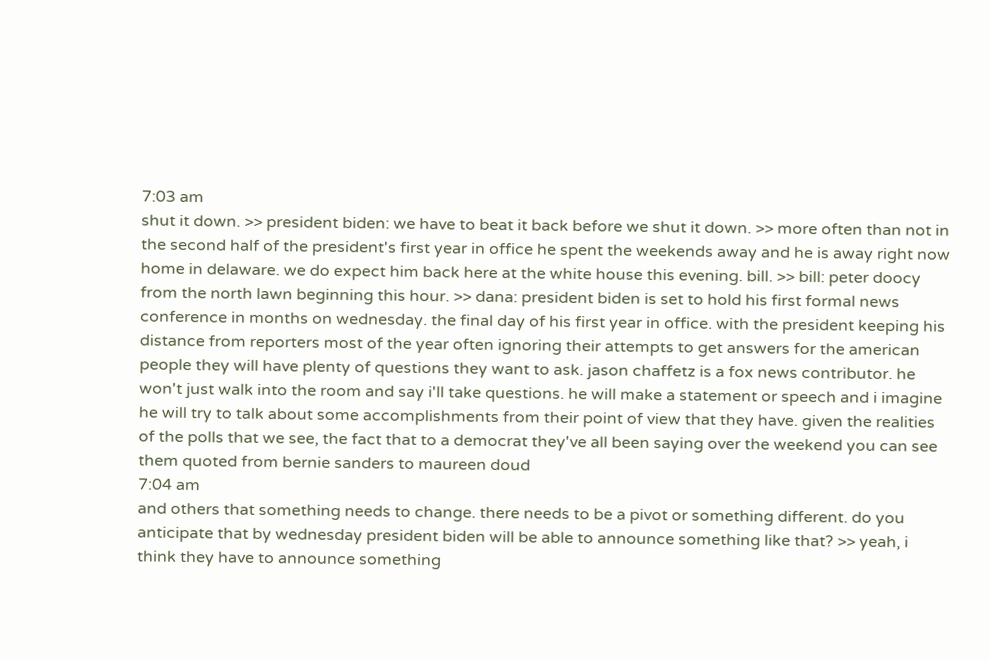7:03 am
shut it down. >> president biden: we have to beat it back before we shut it down. >> more often than not in the second half of the president's first year in office he spent the weekends away and he is away right now home in delaware. we do expect him back here at the white house this evening. bill. >> bill: peter doocy from the north lawn beginning this hour. >> dana: president biden is set to hold his first formal news conference in months on wednesday. the final day of his first year in office. with the president keeping his distance from reporters most of the year often ignoring their attempts to get answers for the american people they will have plenty of questions they want to ask. jason chaffetz is a fox news contributor. he won't just walk into the room and say i'll take questions. he will make a statement or speech and i imagine he will try to talk about some accomplishments from their point of view that they have. given the realities of the polls that we see, the fact that to a democrat they've all been saying over the weekend you can see them quoted from bernie sanders to maureen doud
7:04 am
and others that something needs to change. there needs to be a pivot or something different. do you anticipate that by wednesday president biden will be able to announce something like that? >> yeah, i think they have to announce something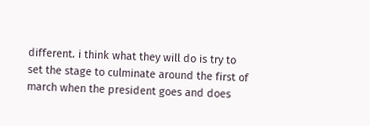different. i think what they will do is try to set the stage to culminate around the first of march when the president goes and does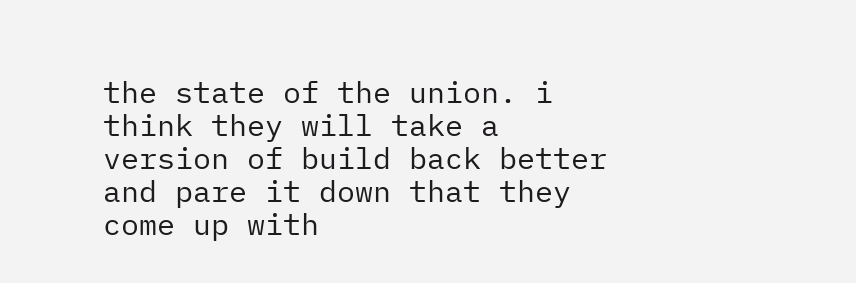the state of the union. i think they will take a version of build back better and pare it down that they come up with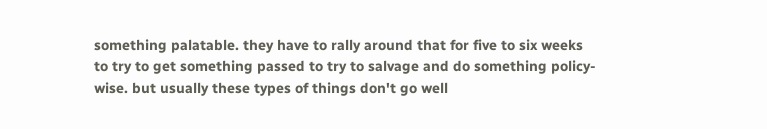something palatable. they have to rally around that for five to six weeks to try to get something passed to try to salvage and do something policy-wise. but usually these types of things don't go well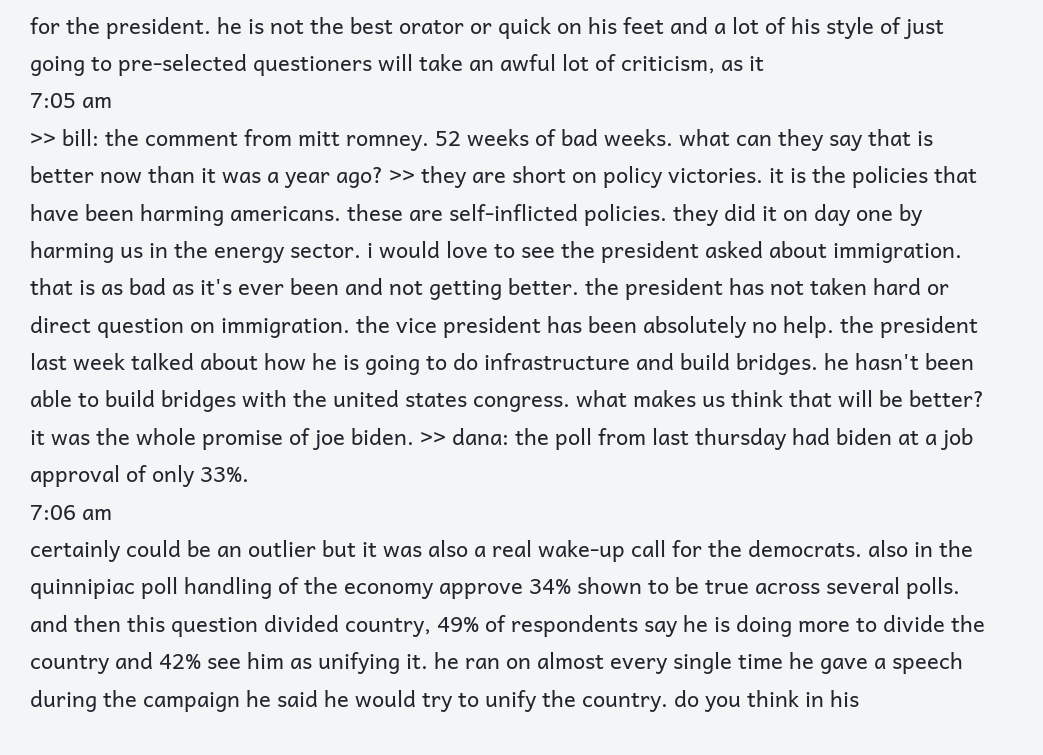for the president. he is not the best orator or quick on his feet and a lot of his style of just going to pre-selected questioners will take an awful lot of criticism, as it
7:05 am
>> bill: the comment from mitt romney. 52 weeks of bad weeks. what can they say that is better now than it was a year ago? >> they are short on policy victories. it is the policies that have been harming americans. these are self-inflicted policies. they did it on day one by harming us in the energy sector. i would love to see the president asked about immigration. that is as bad as it's ever been and not getting better. the president has not taken hard or direct question on immigration. the vice president has been absolutely no help. the president last week talked about how he is going to do infrastructure and build bridges. he hasn't been able to build bridges with the united states congress. what makes us think that will be better? it was the whole promise of joe biden. >> dana: the poll from last thursday had biden at a job approval of only 33%.
7:06 am
certainly could be an outlier but it was also a real wake-up call for the democrats. also in the quinnipiac poll handling of the economy approve 34% shown to be true across several polls. and then this question divided country, 49% of respondents say he is doing more to divide the country and 42% see him as unifying it. he ran on almost every single time he gave a speech during the campaign he said he would try to unify the country. do you think in his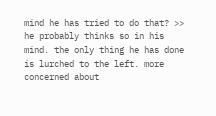mind he has tried to do that? >> he probably thinks so in his mind. the only thing he has done is lurched to the left. more concerned about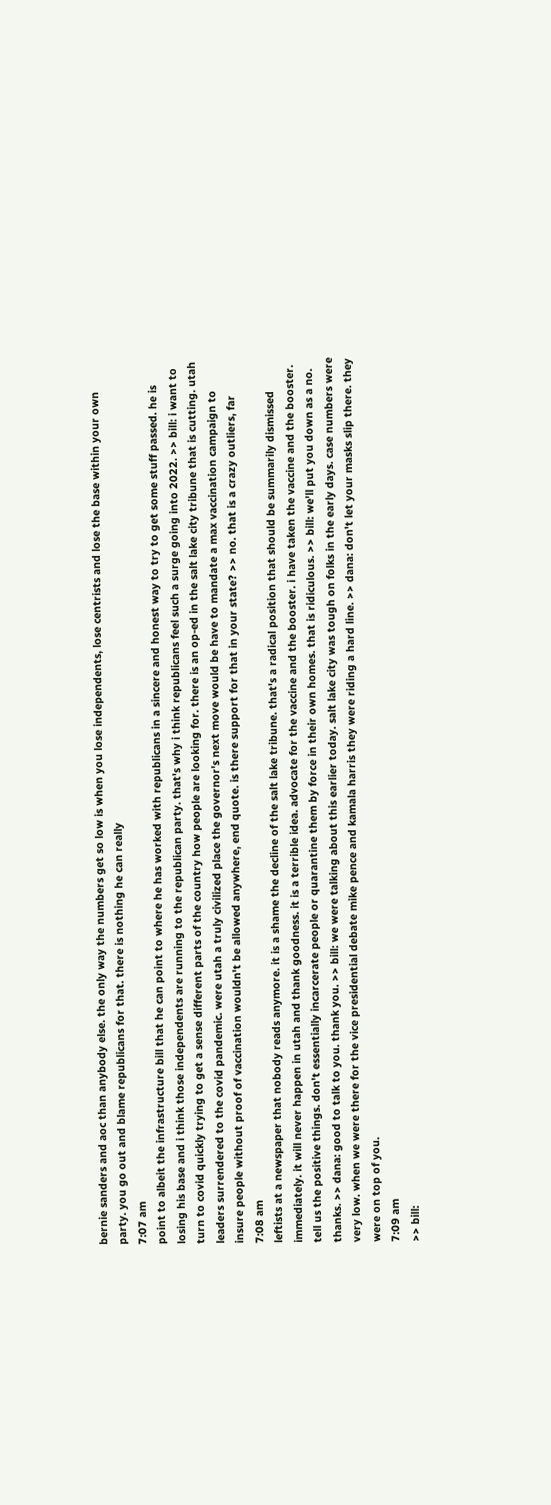bernie sanders and aoc than anybody else. the only way the numbers get so low is when you lose independents, lose centrists and lose the base within your own party. you go out and blame republicans for that. there is nothing he can really
7:07 am
point to albeit the infrastructure bill that he can point to where he has worked with republicans in a sincere and honest way to try to get some stuff passed. he is losing his base and i think those independents are running to the republican party. that's why i think republicans feel such a surge going into 2022. >> bill: i want to turn to covid quickly trying to get a sense different parts of the country how people are looking for. there is an op-ed in the salt lake city tribune that is cutting. utah leaders surrendered to the covid pandemic. were utah a truly civilized place the governor's next move would be have to mandate a max vaccination campaign to insure people without proof of vaccination wouldn't be allowed anywhere, end quote. is there support for that in your state? >> no. that is a crazy outliers, far
7:08 am
leftists at a newspaper that nobody reads anymore. it is a shame the decline of the salt lake tribune. that's a radical position that should be summarily dismissed immediately. it will never happen in utah and thank goodness. it is a terrible idea. advocate for the vaccine and the booster. i have taken the vaccine and the booster. tell us the positive things. don't essentially incarcerate people or quarantine them by force in their own homes. that is ridiculous. >> bill: we'll put you down as a no. thanks. >> dana: good to talk to you. thank you. >> bill: we were talking about this earlier today. salt lake city was tough on folks in the early days. case numbers were very low. when we were there for the vice presidential debate mike pence and kamala harris they were riding a hard line. >> dana: don't let your masks slip there. they were on top of you.
7:09 am
>> bill: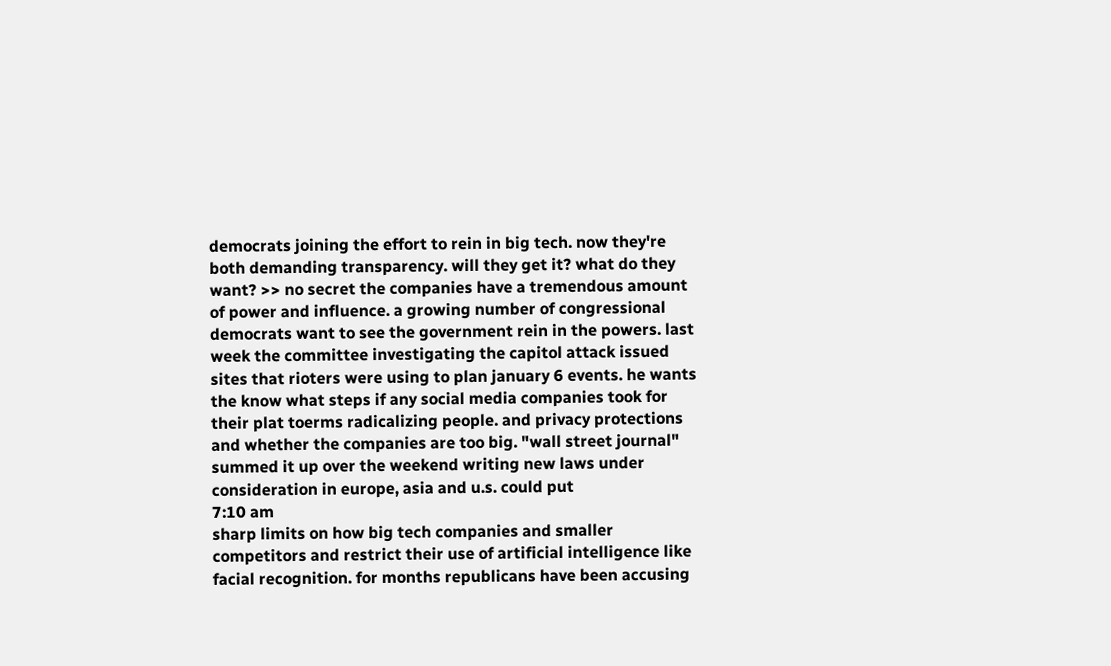democrats joining the effort to rein in big tech. now they're both demanding transparency. will they get it? what do they want? >> no secret the companies have a tremendous amount of power and influence. a growing number of congressional democrats want to see the government rein in the powers. last week the committee investigating the capitol attack issued sites that rioters were using to plan january 6 events. he wants the know what steps if any social media companies took for their plat toerms radicalizing people. and privacy protections and whether the companies are too big. "wall street journal" summed it up over the weekend writing new laws under consideration in europe, asia and u.s. could put
7:10 am
sharp limits on how big tech companies and smaller competitors and restrict their use of artificial intelligence like facial recognition. for months republicans have been accusing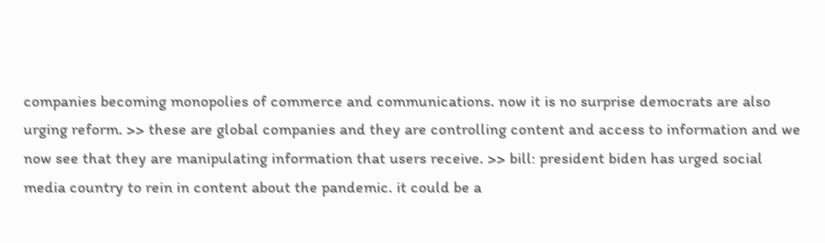companies becoming monopolies of commerce and communications. now it is no surprise democrats are also urging reform. >> these are global companies and they are controlling content and access to information and we now see that they are manipulating information that users receive. >> bill: president biden has urged social media country to rein in content about the pandemic. it could be a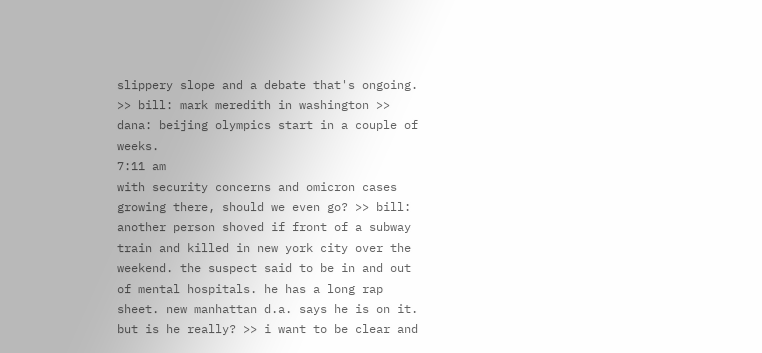slippery slope and a debate that's ongoing. >> bill: mark meredith in washington >> dana: beijing olympics start in a couple of weeks.
7:11 am
with security concerns and omicron cases growing there, should we even go? >> bill: another person shoved if front of a subway train and killed in new york city over the weekend. the suspect said to be in and out of mental hospitals. he has a long rap sheet. new manhattan d.a. says he is on it. but is he really? >> i want to be clear and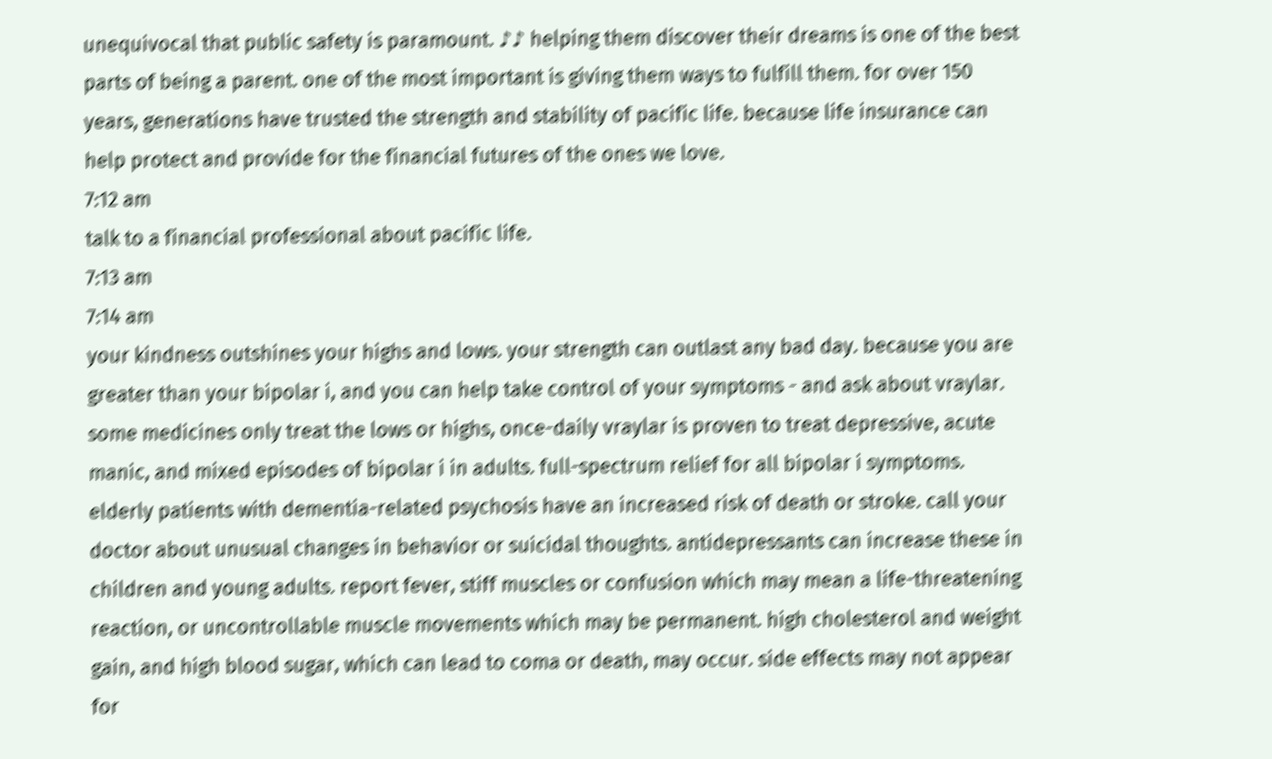unequivocal that public safety is paramount. ♪♪ helping them discover their dreams is one of the best parts of being a parent. one of the most important is giving them ways to fulfill them. for over 150 years, generations have trusted the strength and stability of pacific life. because life insurance can help protect and provide for the financial futures of the ones we love.
7:12 am
talk to a financial professional about pacific life.
7:13 am
7:14 am
your kindness outshines your highs and lows. your strength can outlast any bad day. because you are greater than your bipolar i, and you can help take control of your symptoms - and ask about vraylar. some medicines only treat the lows or highs, once-daily vraylar is proven to treat depressive, acute manic, and mixed episodes of bipolar i in adults. full-spectrum relief for all bipolar i symptoms. elderly patients with dementia-related psychosis have an increased risk of death or stroke. call your doctor about unusual changes in behavior or suicidal thoughts. antidepressants can increase these in children and young adults. report fever, stiff muscles or confusion which may mean a life-threatening reaction, or uncontrollable muscle movements which may be permanent. high cholesterol and weight gain, and high blood sugar, which can lead to coma or death, may occur. side effects may not appear for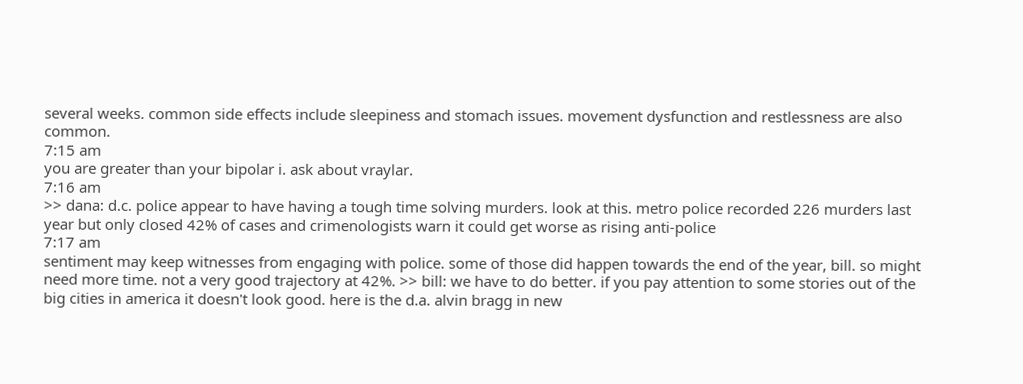several weeks. common side effects include sleepiness and stomach issues. movement dysfunction and restlessness are also common.
7:15 am
you are greater than your bipolar i. ask about vraylar.
7:16 am
>> dana: d.c. police appear to have having a tough time solving murders. look at this. metro police recorded 226 murders last year but only closed 42% of cases and crimenologists warn it could get worse as rising anti-police
7:17 am
sentiment may keep witnesses from engaging with police. some of those did happen towards the end of the year, bill. so might need more time. not a very good trajectory at 42%. >> bill: we have to do better. if you pay attention to some stories out of the big cities in america it doesn't look good. here is the d.a. alvin bragg in new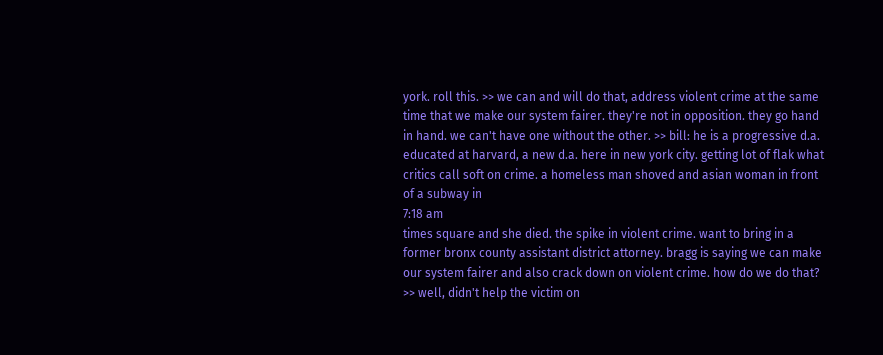york. roll this. >> we can and will do that, address violent crime at the same time that we make our system fairer. they're not in opposition. they go hand in hand. we can't have one without the other. >> bill: he is a progressive d.a. educated at harvard, a new d.a. here in new york city. getting lot of flak what critics call soft on crime. a homeless man shoved and asian woman in front of a subway in
7:18 am
times square and she died. the spike in violent crime. want to bring in a former bronx county assistant district attorney. bragg is saying we can make our system fairer and also crack down on violent crime. how do we do that? >> well, didn't help the victim on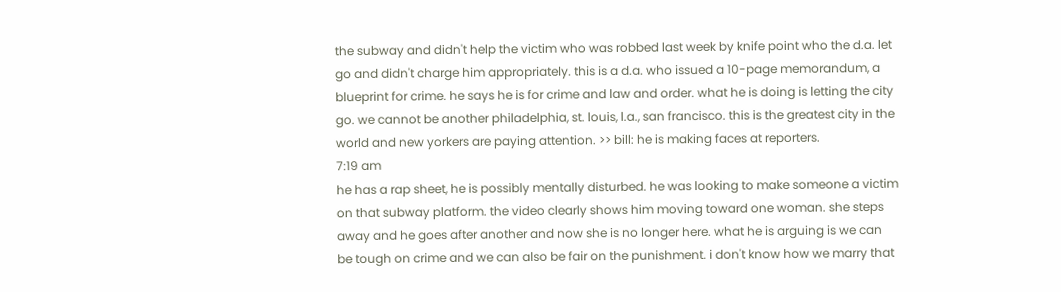the subway and didn't help the victim who was robbed last week by knife point who the d.a. let go and didn't charge him appropriately. this is a d.a. who issued a 10-page memorandum, a blueprint for crime. he says he is for crime and law and order. what he is doing is letting the city go. we cannot be another philadelphia, st. louis, l.a., san francisco. this is the greatest city in the world and new yorkers are paying attention. >> bill: he is making faces at reporters.
7:19 am
he has a rap sheet, he is possibly mentally disturbed. he was looking to make someone a victim on that subway platform. the video clearly shows him moving toward one woman. she steps away and he goes after another and now she is no longer here. what he is arguing is we can be tough on crime and we can also be fair on the punishment. i don't know how we marry that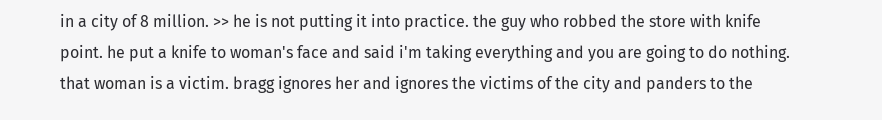in a city of 8 million. >> he is not putting it into practice. the guy who robbed the store with knife point. he put a knife to woman's face and said i'm taking everything and you are going to do nothing. that woman is a victim. bragg ignores her and ignores the victims of the city and panders to the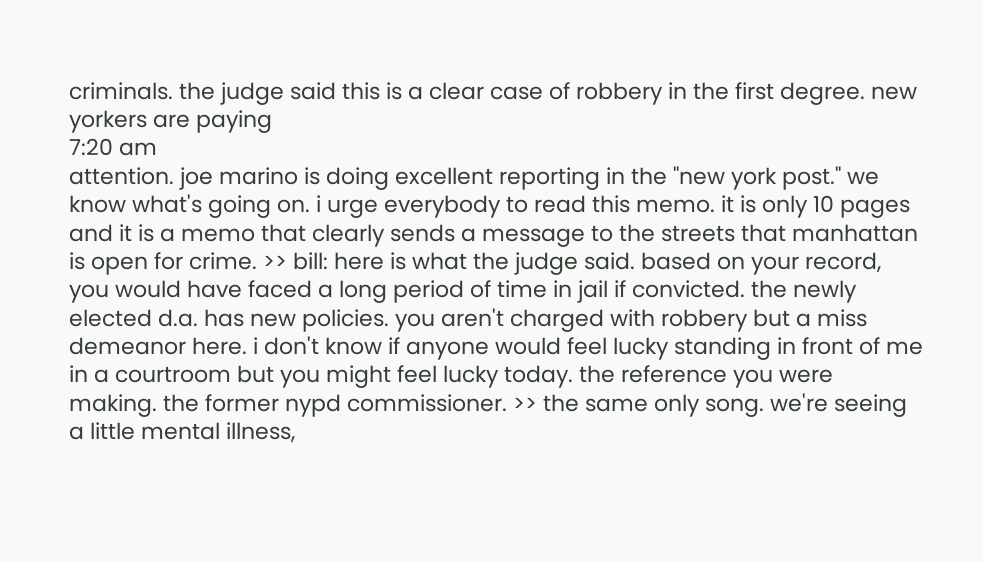criminals. the judge said this is a clear case of robbery in the first degree. new yorkers are paying
7:20 am
attention. joe marino is doing excellent reporting in the "new york post." we know what's going on. i urge everybody to read this memo. it is only 10 pages and it is a memo that clearly sends a message to the streets that manhattan is open for crime. >> bill: here is what the judge said. based on your record, you would have faced a long period of time in jail if convicted. the newly elected d.a. has new policies. you aren't charged with robbery but a miss demeanor here. i don't know if anyone would feel lucky standing in front of me in a courtroom but you might feel lucky today. the reference you were making. the former nypd commissioner. >> the same only song. we're seeing a little mental illness,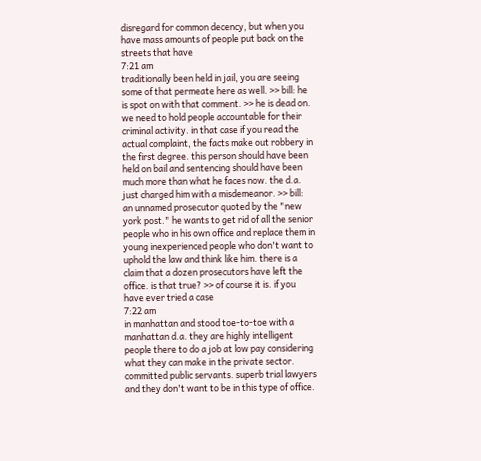disregard for common decency, but when you have mass amounts of people put back on the streets that have
7:21 am
traditionally been held in jail, you are seeing some of that permeate here as well. >> bill: he is spot on with that comment. >> he is dead on. we need to hold people accountable for their criminal activity. in that case if you read the actual complaint, the facts make out robbery in the first degree. this person should have been held on bail and sentencing should have been much more than what he faces now. the d.a. just charged him with a misdemeanor. >> bill: an unnamed prosecutor quoted by the "new york post." he wants to get rid of all the senior people who in his own office and replace them in young inexperienced people who don't want to uphold the law and think like him. there is a claim that a dozen prosecutors have left the office. is that true? >> of course it is. if you have ever tried a case
7:22 am
in manhattan and stood toe-to-toe with a manhattan d.a. they are highly intelligent people there to do a job at low pay considering what they can make in the private sector. committed public servants. superb trial lawyers and they don't want to be in this type of office.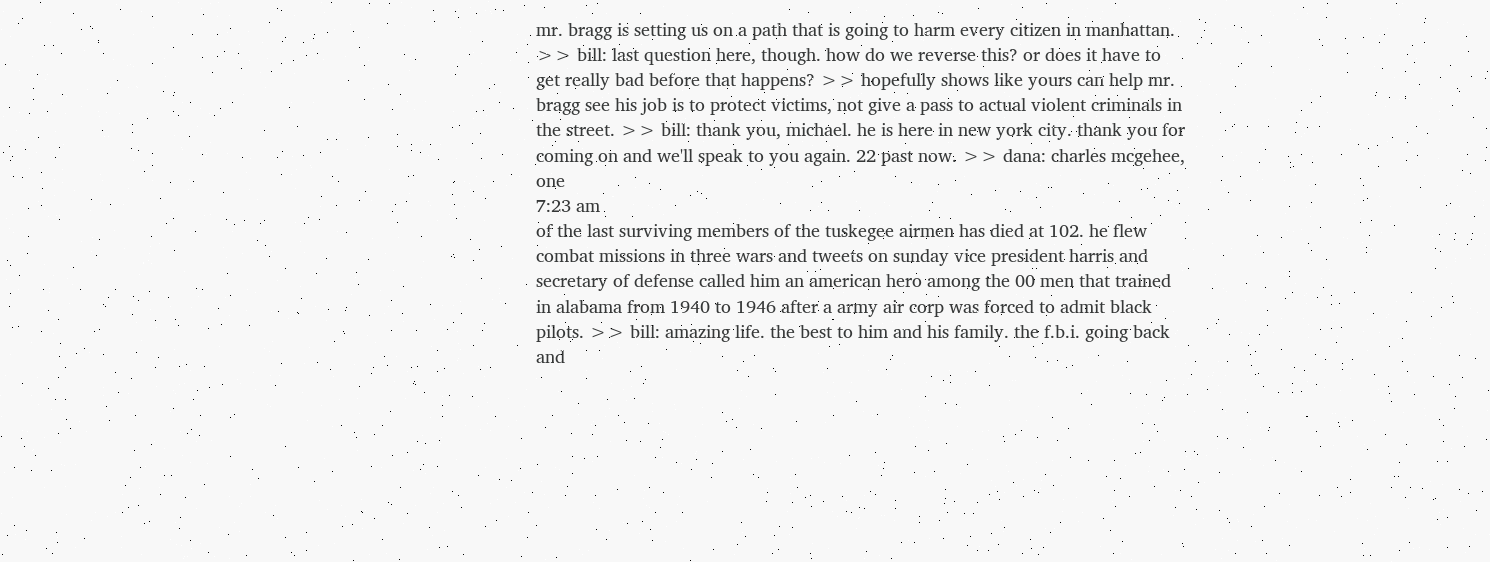mr. bragg is setting us on a path that is going to harm every citizen in manhattan. >> bill: last question here, though. how do we reverse this? or does it have to get really bad before that happens? >> hopefully shows like yours can help mr. bragg see his job is to protect victims, not give a pass to actual violent criminals in the street. >> bill: thank you, michael. he is here in new york city. thank you for coming on and we'll speak to you again. 22 past now. >> dana: charles mcgehee, one
7:23 am
of the last surviving members of the tuskegee airmen has died at 102. he flew combat missions in three wars and tweets on sunday vice president harris and secretary of defense called him an american hero among the 00 men that trained in alabama from 1940 to 1946 after a army air corp was forced to admit black pilots. >> bill: amazing life. the best to him and his family. the f.b.i. going back and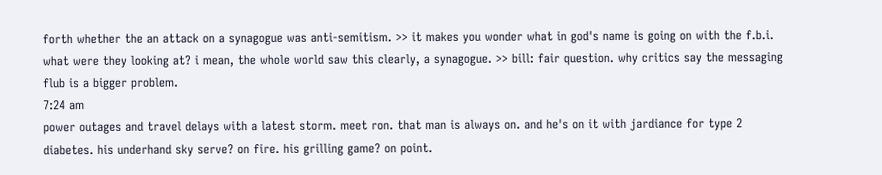forth whether the an attack on a synagogue was anti-semitism. >> it makes you wonder what in god's name is going on with the f.b.i. what were they looking at? i mean, the whole world saw this clearly, a synagogue. >> bill: fair question. why critics say the messaging flub is a bigger problem.
7:24 am
power outages and travel delays with a latest storm. meet ron. that man is always on. and he's on it with jardiance for type 2 diabetes. his underhand sky serve? on fire. his grilling game? on point.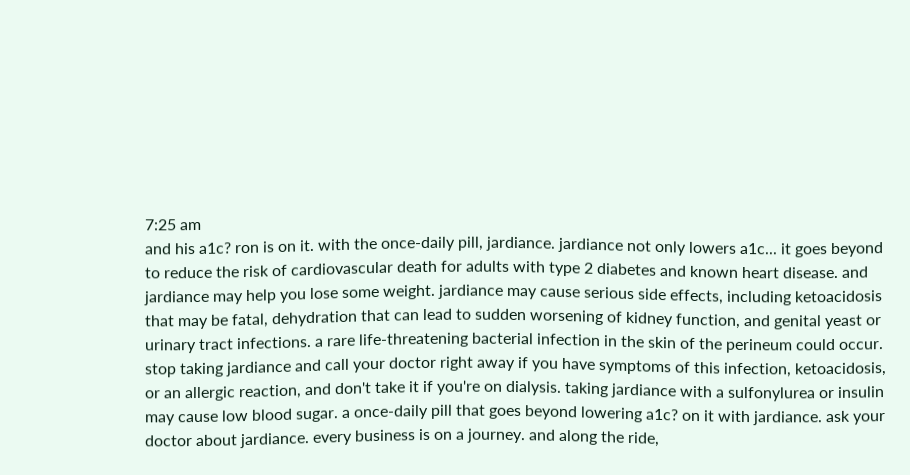7:25 am
and his a1c? ron is on it. with the once-daily pill, jardiance. jardiance not only lowers a1c... it goes beyond to reduce the risk of cardiovascular death for adults with type 2 diabetes and known heart disease. and jardiance may help you lose some weight. jardiance may cause serious side effects, including ketoacidosis that may be fatal, dehydration that can lead to sudden worsening of kidney function, and genital yeast or urinary tract infections. a rare life-threatening bacterial infection in the skin of the perineum could occur. stop taking jardiance and call your doctor right away if you have symptoms of this infection, ketoacidosis, or an allergic reaction, and don't take it if you're on dialysis. taking jardiance with a sulfonylurea or insulin may cause low blood sugar. a once-daily pill that goes beyond lowering a1c? on it with jardiance. ask your doctor about jardiance. every business is on a journey. and along the ride,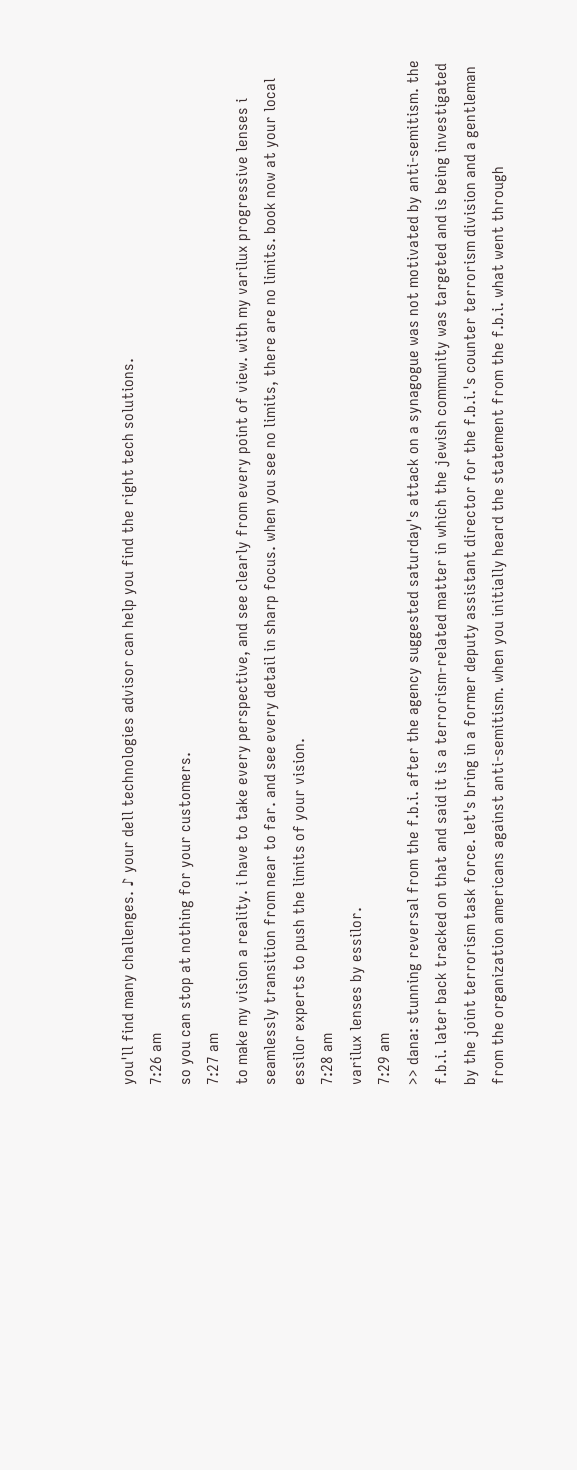you'll find many challenges. ♪ your dell technologies advisor can help you find the right tech solutions.
7:26 am
so you can stop at nothing for your customers.
7:27 am
to make my vision a reality. i have to take every perspective, and see clearly from every point of view. with my varilux progressive lenses i seamlessly transition from near to far. and see every detail in sharp focus. when you see no limits, there are no limits. book now at your local essilor experts to push the limits of your vision.
7:28 am
varilux lenses by essilor.
7:29 am
>> dana: stunning reversal from the f.b.i. after the agency suggested saturday's attack on a synagogue was not motivated by anti-semitism. the f.b.i. later back tracked on that and said it is a terrorism-related matter in which the jewish community was targeted and is being investigated by the joint terrorism task force. let's bring in a former deputy assistant director for the f.b.i.'s counter terrorism division and a gentleman from the organization americans against anti-semitism. when you initially heard the statement from the f.b.i. what went through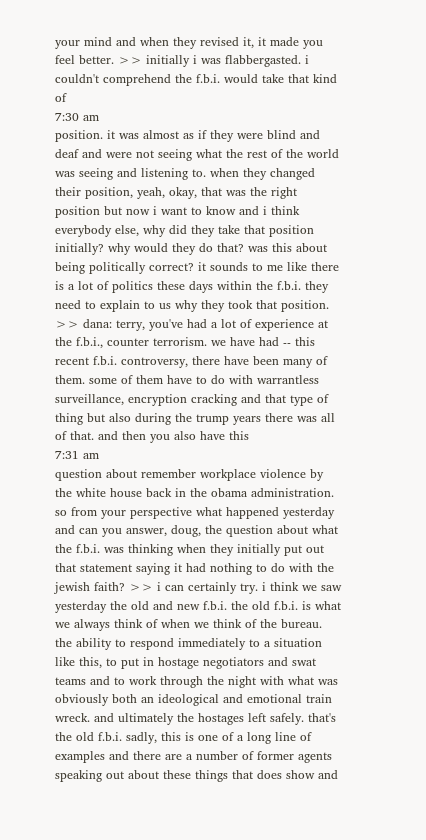your mind and when they revised it, it made you feel better. >> initially i was flabbergasted. i couldn't comprehend the f.b.i. would take that kind of
7:30 am
position. it was almost as if they were blind and deaf and were not seeing what the rest of the world was seeing and listening to. when they changed their position, yeah, okay, that was the right position but now i want to know and i think everybody else, why did they take that position initially? why would they do that? was this about being politically correct? it sounds to me like there is a lot of politics these days within the f.b.i. they need to explain to us why they took that position. >> dana: terry, you've had a lot of experience at the f.b.i., counter terrorism. we have had -- this recent f.b.i. controversy, there have been many of them. some of them have to do with warrantless surveillance, encryption cracking and that type of thing but also during the trump years there was all of that. and then you also have this
7:31 am
question about remember workplace violence by the white house back in the obama administration. so from your perspective what happened yesterday and can you answer, doug, the question about what the f.b.i. was thinking when they initially put out that statement saying it had nothing to do with the jewish faith? >> i can certainly try. i think we saw yesterday the old and new f.b.i. the old f.b.i. is what we always think of when we think of the bureau. the ability to respond immediately to a situation like this, to put in hostage negotiators and swat teams and to work through the night with what was obviously both an ideological and emotional train wreck. and ultimately the hostages left safely. that's the old f.b.i. sadly, this is one of a long line of examples and there are a number of former agents speaking out about these things that does show and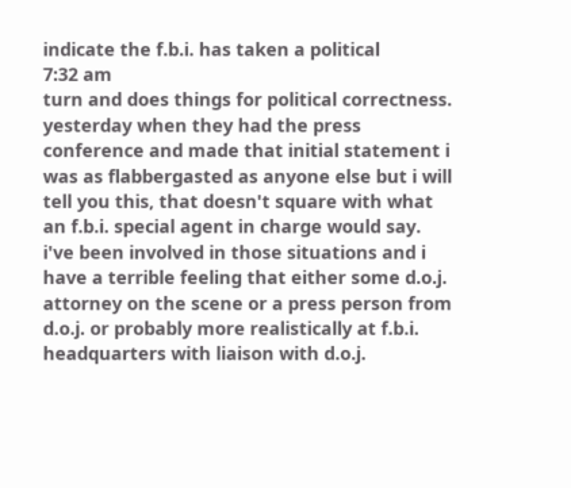indicate the f.b.i. has taken a political
7:32 am
turn and does things for political correctness. yesterday when they had the press conference and made that initial statement i was as flabbergasted as anyone else but i will tell you this, that doesn't square with what an f.b.i. special agent in charge would say. i've been involved in those situations and i have a terrible feeling that either some d.o.j. attorney on the scene or a press person from d.o.j. or probably more realistically at f.b.i. headquarters with liaison with d.o.j.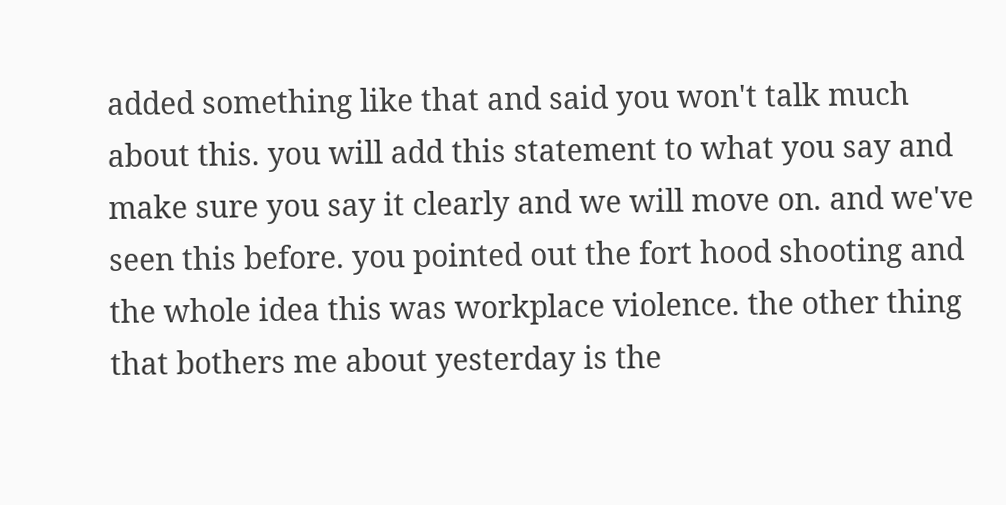added something like that and said you won't talk much about this. you will add this statement to what you say and make sure you say it clearly and we will move on. and we've seen this before. you pointed out the fort hood shooting and the whole idea this was workplace violence. the other thing that bothers me about yesterday is the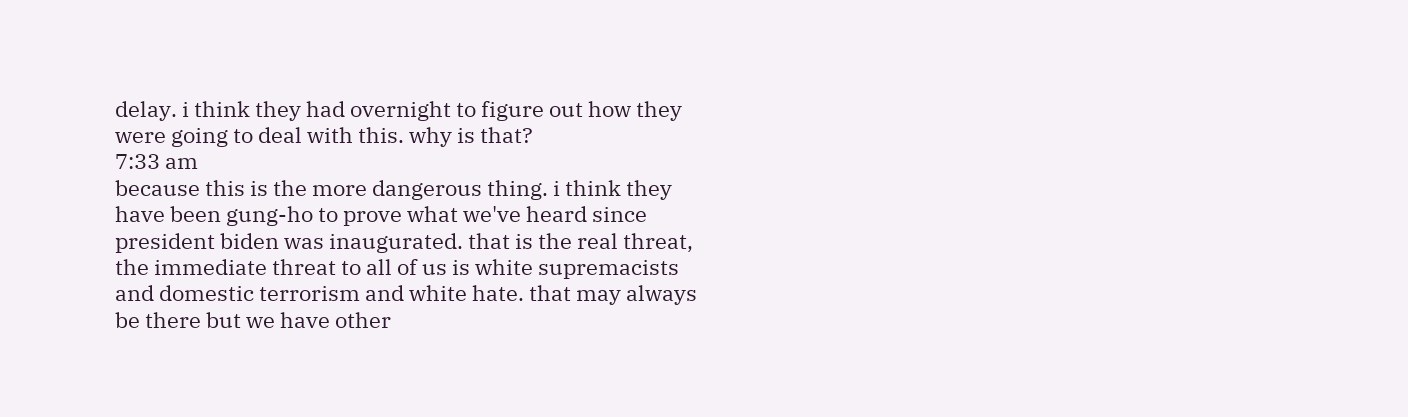delay. i think they had overnight to figure out how they were going to deal with this. why is that?
7:33 am
because this is the more dangerous thing. i think they have been gung-ho to prove what we've heard since president biden was inaugurated. that is the real threat, the immediate threat to all of us is white supremacists and domestic terrorism and white hate. that may always be there but we have other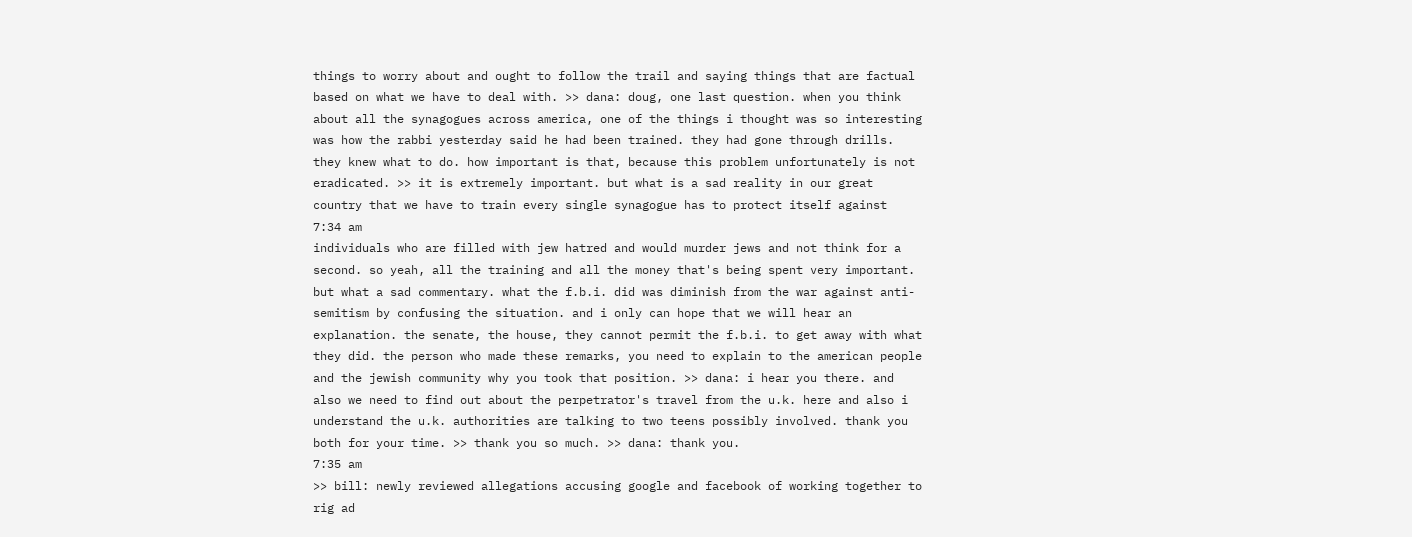things to worry about and ought to follow the trail and saying things that are factual based on what we have to deal with. >> dana: doug, one last question. when you think about all the synagogues across america, one of the things i thought was so interesting was how the rabbi yesterday said he had been trained. they had gone through drills. they knew what to do. how important is that, because this problem unfortunately is not eradicated. >> it is extremely important. but what is a sad reality in our great country that we have to train every single synagogue has to protect itself against
7:34 am
individuals who are filled with jew hatred and would murder jews and not think for a second. so yeah, all the training and all the money that's being spent very important. but what a sad commentary. what the f.b.i. did was diminish from the war against anti-semitism by confusing the situation. and i only can hope that we will hear an explanation. the senate, the house, they cannot permit the f.b.i. to get away with what they did. the person who made these remarks, you need to explain to the american people and the jewish community why you took that position. >> dana: i hear you there. and also we need to find out about the perpetrator's travel from the u.k. here and also i understand the u.k. authorities are talking to two teens possibly involved. thank you both for your time. >> thank you so much. >> dana: thank you.
7:35 am
>> bill: newly reviewed allegations accusing google and facebook of working together to rig ad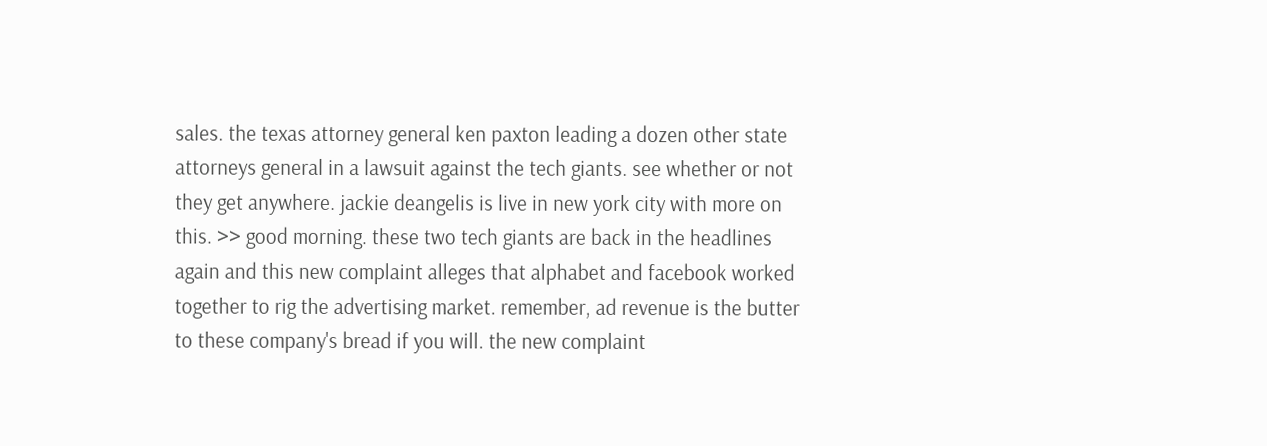sales. the texas attorney general ken paxton leading a dozen other state attorneys general in a lawsuit against the tech giants. see whether or not they get anywhere. jackie deangelis is live in new york city with more on this. >> good morning. these two tech giants are back in the headlines again and this new complaint alleges that alphabet and facebook worked together to rig the advertising market. remember, ad revenue is the butter to these company's bread if you will. the new complaint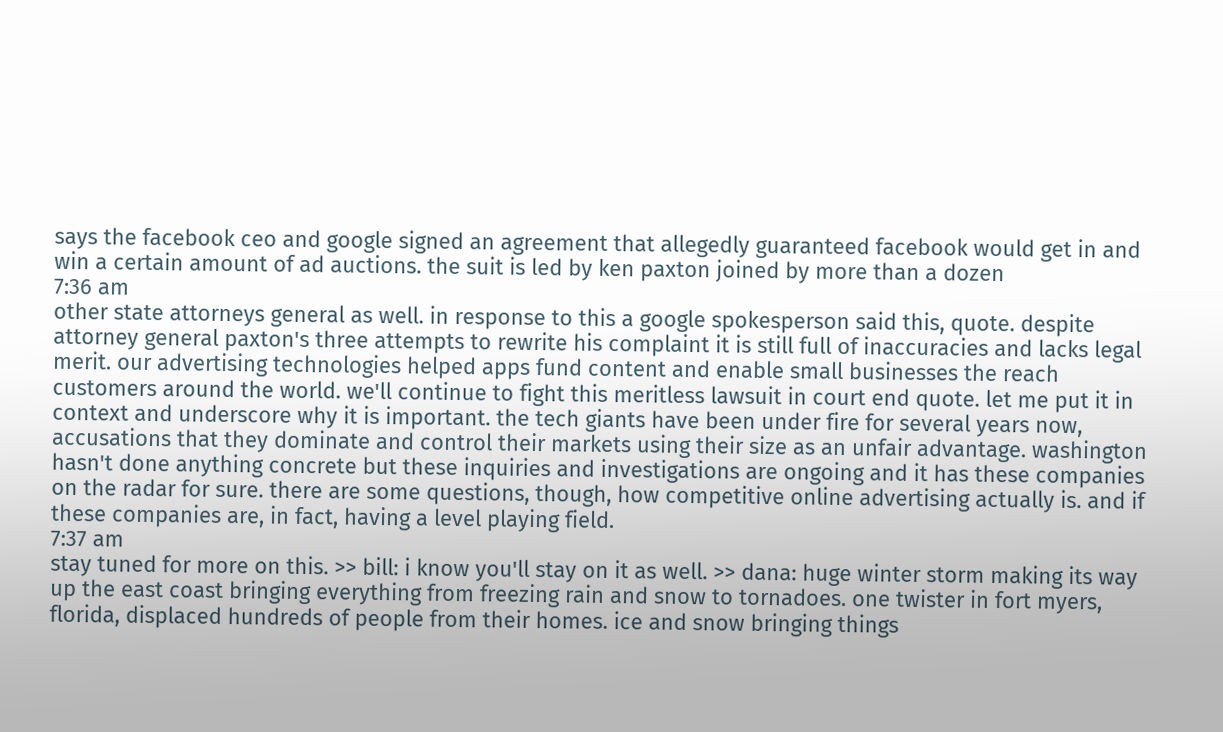says the facebook ceo and google signed an agreement that allegedly guaranteed facebook would get in and win a certain amount of ad auctions. the suit is led by ken paxton joined by more than a dozen
7:36 am
other state attorneys general as well. in response to this a google spokesperson said this, quote. despite attorney general paxton's three attempts to rewrite his complaint it is still full of inaccuracies and lacks legal merit. our advertising technologies helped apps fund content and enable small businesses the reach customers around the world. we'll continue to fight this meritless lawsuit in court end quote. let me put it in context and underscore why it is important. the tech giants have been under fire for several years now, accusations that they dominate and control their markets using their size as an unfair advantage. washington hasn't done anything concrete but these inquiries and investigations are ongoing and it has these companies on the radar for sure. there are some questions, though, how competitive online advertising actually is. and if these companies are, in fact, having a level playing field.
7:37 am
stay tuned for more on this. >> bill: i know you'll stay on it as well. >> dana: huge winter storm making its way up the east coast bringing everything from freezing rain and snow to tornadoes. one twister in fort myers, florida, displaced hundreds of people from their homes. ice and snow bringing things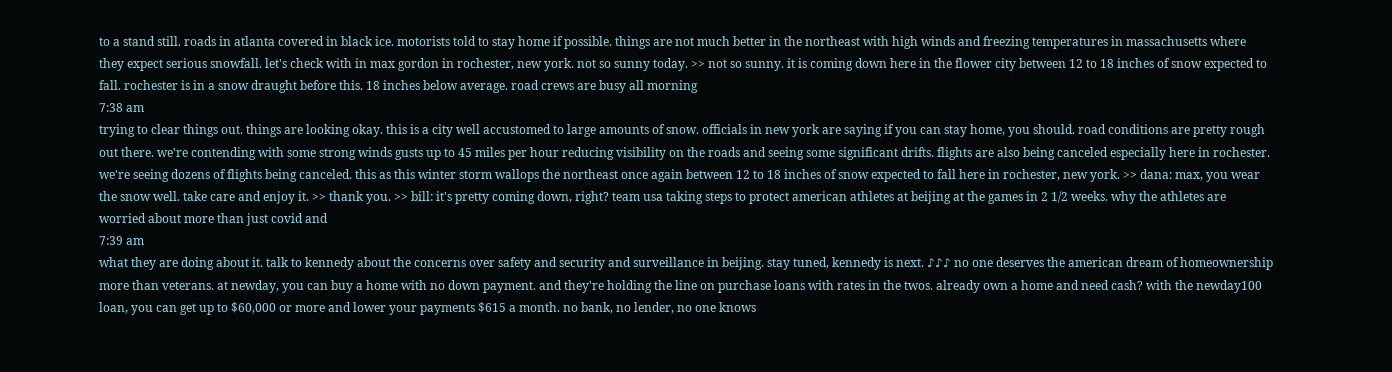to a stand still. roads in atlanta covered in black ice. motorists told to stay home if possible. things are not much better in the northeast with high winds and freezing temperatures in massachusetts where they expect serious snowfall. let's check with in max gordon in rochester, new york. not so sunny today. >> not so sunny. it is coming down here in the flower city between 12 to 18 inches of snow expected to fall. rochester is in a snow draught before this. 18 inches below average. road crews are busy all morning
7:38 am
trying to clear things out. things are looking okay. this is a city well accustomed to large amounts of snow. officials in new york are saying if you can stay home, you should. road conditions are pretty rough out there. we're contending with some strong winds gusts up to 45 miles per hour reducing visibility on the roads and seeing some significant drifts. flights are also being canceled especially here in rochester. we're seeing dozens of flights being canceled. this as this winter storm wallops the northeast once again between 12 to 18 inches of snow expected to fall here in rochester, new york. >> dana: max, you wear the snow well. take care and enjoy it. >> thank you. >> bill: it's pretty coming down, right? team usa taking steps to protect american athletes at beijing at the games in 2 1/2 weeks. why the athletes are worried about more than just covid and
7:39 am
what they are doing about it. talk to kennedy about the concerns over safety and security and surveillance in beijing. stay tuned, kennedy is next. ♪♪♪ no one deserves the american dream of homeownership more than veterans. at newday, you can buy a home with no down payment. and they're holding the line on purchase loans with rates in the twos. already own a home and need cash? with the newday100 loan, you can get up to $60,000 or more and lower your payments $615 a month. no bank, no lender, no one knows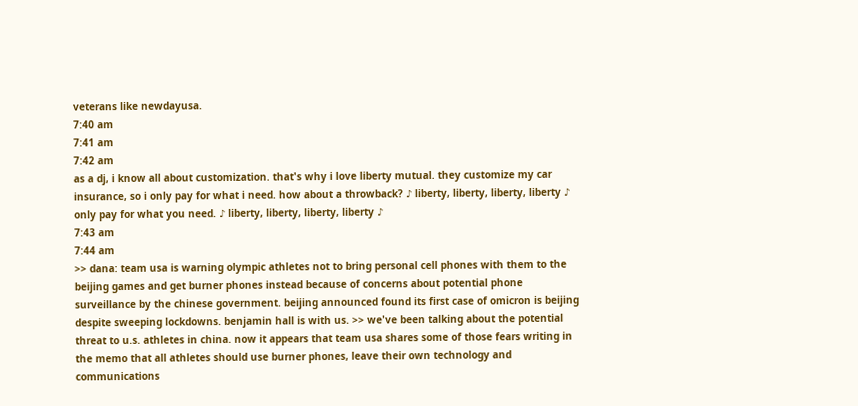veterans like newdayusa.
7:40 am
7:41 am
7:42 am
as a dj, i know all about customization. that's why i love liberty mutual. they customize my car insurance, so i only pay for what i need. how about a throwback? ♪ liberty, liberty, liberty, liberty ♪ only pay for what you need. ♪ liberty, liberty, liberty, liberty ♪
7:43 am
7:44 am
>> dana: team usa is warning olympic athletes not to bring personal cell phones with them to the beijing games and get burner phones instead because of concerns about potential phone surveillance by the chinese government. beijing announced found its first case of omicron is beijing despite sweeping lockdowns. benjamin hall is with us. >> we've been talking about the potential threat to u.s. athletes in china. now it appears that team usa shares some of those fears writing in the memo that all athletes should use burner phones, leave their own technology and communications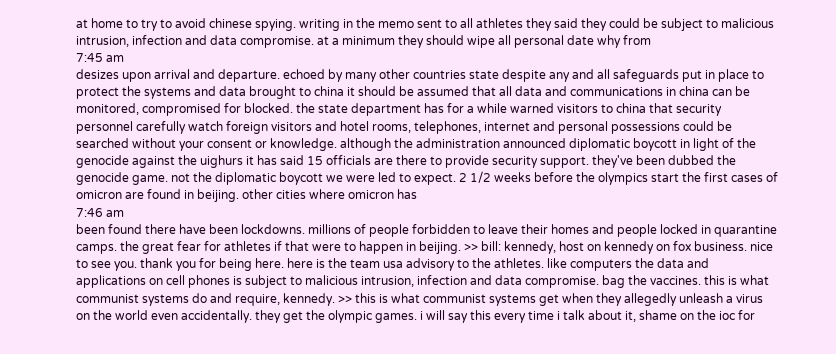at home to try to avoid chinese spying. writing in the memo sent to all athletes they said they could be subject to malicious intrusion, infection and data compromise. at a minimum they should wipe all personal date why from
7:45 am
desizes upon arrival and departure. echoed by many other countries state despite any and all safeguards put in place to protect the systems and data brought to china it should be assumed that all data and communications in china can be monitored, compromised for blocked. the state department has for a while warned visitors to china that security personnel carefully watch foreign visitors and hotel rooms, telephones, internet and personal possessions could be searched without your consent or knowledge. although the administration announced diplomatic boycott in light of the genocide against the uighurs it has said 15 officials are there to provide security support. they've been dubbed the genocide game. not the diplomatic boycott we were led to expect. 2 1/2 weeks before the olympics start the first cases of omicron are found in beijing. other cities where omicron has
7:46 am
been found there have been lockdowns. millions of people forbidden to leave their homes and people locked in quarantine camps. the great fear for athletes if that were to happen in beijing. >> bill: kennedy, host on kennedy on fox business. nice to see you. thank you for being here. here is the team usa advisory to the athletes. like computers the data and applications on cell phones is subject to malicious intrusion, infection and data compromise. bag the vaccines. this is what communist systems do and require, kennedy. >> this is what communist systems get when they allegedly unleash a virus on the world even accidentally. they get the olympic games. i will say this every time i talk about it, shame on the ioc for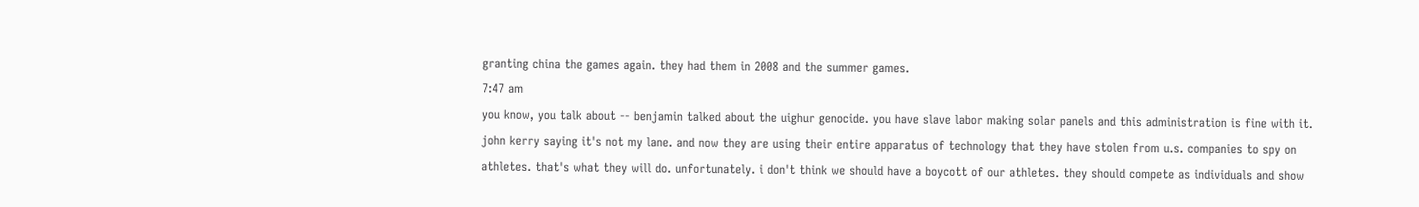granting china the games again. they had them in 2008 and the summer games.
7:47 am
you know, you talk about -- benjamin talked about the uighur genocide. you have slave labor making solar panels and this administration is fine with it. john kerry saying it's not my lane. and now they are using their entire apparatus of technology that they have stolen from u.s. companies to spy on athletes. that's what they will do. unfortunately. i don't think we should have a boycott of our athletes. they should compete as individuals and show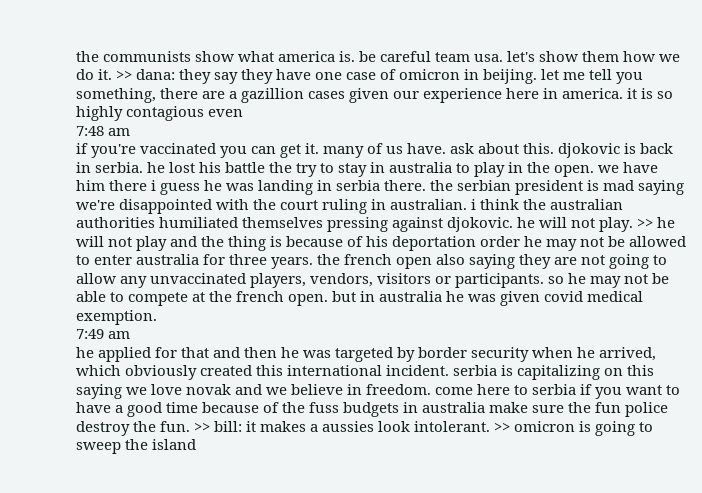the communists show what america is. be careful team usa. let's show them how we do it. >> dana: they say they have one case of omicron in beijing. let me tell you something, there are a gazillion cases given our experience here in america. it is so highly contagious even
7:48 am
if you're vaccinated you can get it. many of us have. ask about this. djokovic is back in serbia. he lost his battle the try to stay in australia to play in the open. we have him there i guess he was landing in serbia there. the serbian president is mad saying we're disappointed with the court ruling in australian. i think the australian authorities humiliated themselves pressing against djokovic. he will not play. >> he will not play and the thing is because of his deportation order he may not be allowed to enter australia for three years. the french open also saying they are not going to allow any unvaccinated players, vendors, visitors or participants. so he may not be able to compete at the french open. but in australia he was given covid medical exemption.
7:49 am
he applied for that and then he was targeted by border security when he arrived, which obviously created this international incident. serbia is capitalizing on this saying we love novak and we believe in freedom. come here to serbia if you want to have a good time because of the fuss budgets in australia make sure the fun police destroy the fun. >> bill: it makes a aussies look intolerant. >> omicron is going to sweep the island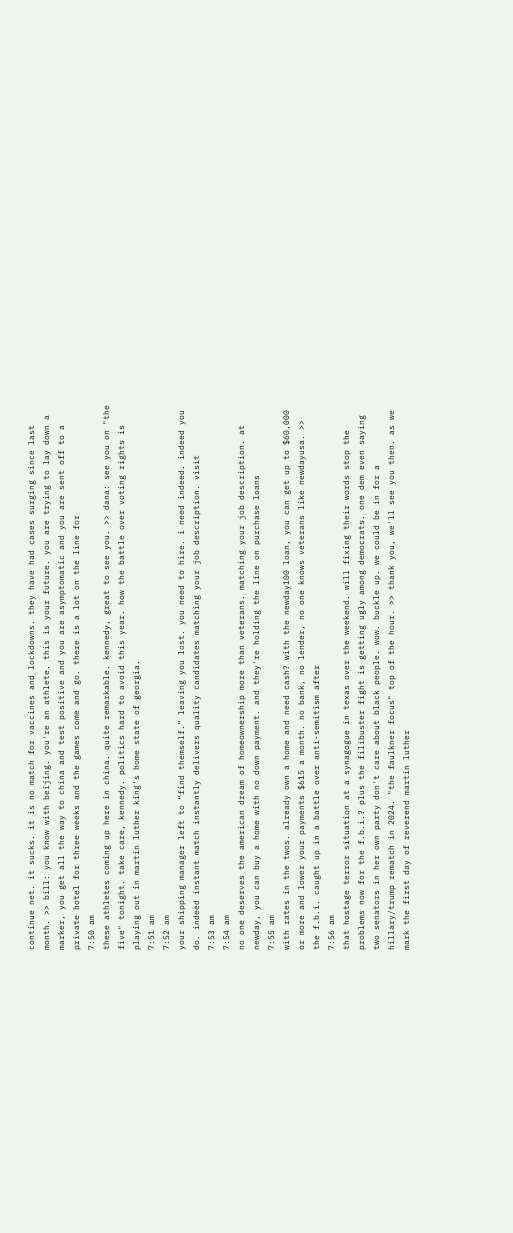continue net. it sucks. it is no match for vaccines and lockdowns. they have had cases surging since last month. >> bill: you know with beijing. you're an athlete. this is your future. you are trying to lay down a marker, you get all the way to china and test positive and you are asymptomatic and you are sent off to a private hotel for three weeks and the games come and go. there is a lot on the line for
7:50 am
these athletes coming up here in china. quite remarkable. kennedy, great to see you. >> dana: see you on "the five" tonight. take care, kennedy. politics hard to avoid this year. how the battle over voting rights is playing out in martin luther king's home state of georgia.
7:51 am
7:52 am
your shipping manager left to “find themself.” leaving you lost. you need to hire. i need indeed. indeed you do. indeed instant match instantly delivers quality candidates matching your job description. visit
7:53 am
7:54 am
no one deserves the american dream of homeownership more than veterans. matching your job description. at newday, you can buy a home with no down payment. and they're holding the line on purchase loans
7:55 am
with rates in the twos. already own a home and need cash? with the newday100 loan, you can get up to $60,000 or more and lower your payments $615 a month. no bank, no lender, no one knows veterans like newdayusa. >> the f.b.i. caught up in a battle over anti-semitism after
7:56 am
that hostage terror situation at a synagogue in texas over the weekend. will fixing their words stop the problems now for the f.b.i.? plus the filibuster fight is getting ugly among democrats. one dem even saying two senators in her own party don't care about black people. wow. buckle up. we could be in for a hillary/trump rematch in 2024. "the faulkner focus" top of the hour. >> thank you, we'll see you then. as we mark the first day of reverend martin luther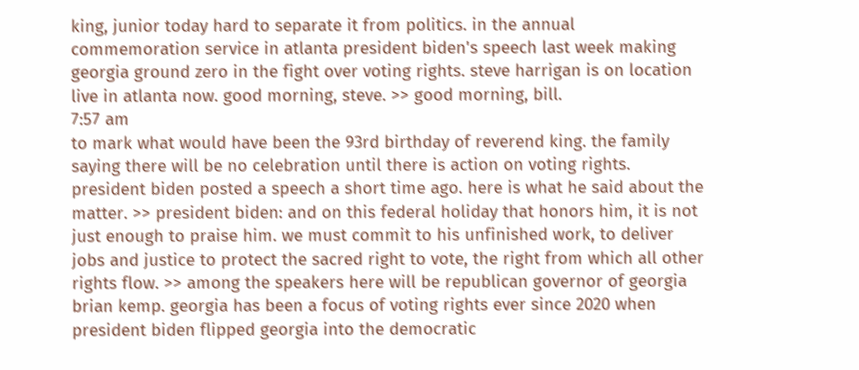king, junior today hard to separate it from politics. in the annual commemoration service in atlanta president biden's speech last week making georgia ground zero in the fight over voting rights. steve harrigan is on location live in atlanta now. good morning, steve. >> good morning, bill.
7:57 am
to mark what would have been the 93rd birthday of reverend king. the family saying there will be no celebration until there is action on voting rights. president biden posted a speech a short time ago. here is what he said about the matter. >> president biden: and on this federal holiday that honors him, it is not just enough to praise him. we must commit to his unfinished work, to deliver jobs and justice to protect the sacred right to vote, the right from which all other rights flow. >> among the speakers here will be republican governor of georgia brian kemp. georgia has been a focus of voting rights ever since 2020 when president biden flipped georgia into the democratic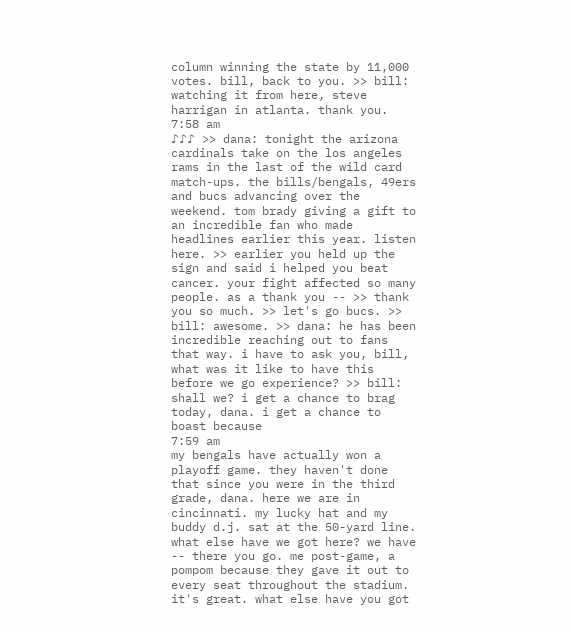column winning the state by 11,000 votes. bill, back to you. >> bill: watching it from here, steve harrigan in atlanta. thank you.
7:58 am
♪♪♪ >> dana: tonight the arizona cardinals take on the los angeles rams in the last of the wild card match-ups. the bills/bengals, 49ers and bucs advancing over the weekend. tom brady giving a gift to an incredible fan who made headlines earlier this year. listen here. >> earlier you held up the sign and said i helped you beat cancer. your fight affected so many people. as a thank you -- >> thank you so much. >> let's go bucs. >> bill: awesome. >> dana: he has been incredible reaching out to fans that way. i have to ask you, bill, what was it like to have this before we go experience? >> bill: shall we? i get a chance to brag today, dana. i get a chance to boast because
7:59 am
my bengals have actually won a playoff game. they haven't done that since you were in the third grade, dana. here we are in cincinnati. my lucky hat and my buddy d.j. sat at the 50-yard line. what else have we got here? we have -- there you go. me post-game, a pompom because they gave it out to every seat throughout the stadium. it's great. what else have you got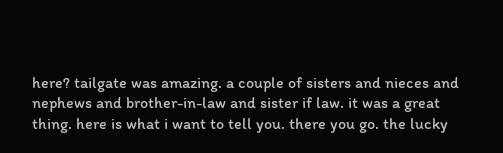here? tailgate was amazing. a couple of sisters and nieces and nephews and brother-in-law and sister if law. it was a great thing. here is what i want to tell you. there you go. the lucky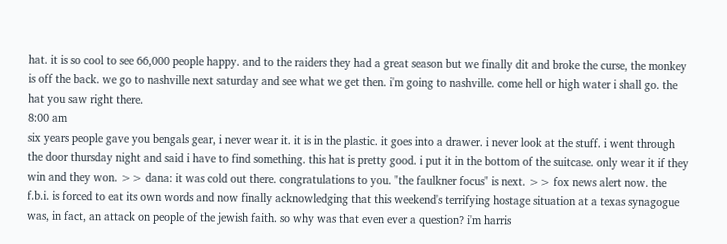hat. it is so cool to see 66,000 people happy. and to the raiders they had a great season but we finally dit and broke the curse, the monkey is off the back. we go to nashville next saturday and see what we get then. i'm going to nashville. come hell or high water i shall go. the hat you saw right there.
8:00 am
six years people gave you bengals gear, i never wear it. it is in the plastic. it goes into a drawer. i never look at the stuff. i went through the door thursday night and said i have to find something. this hat is pretty good. i put it in the bottom of the suitcase. only wear it if they win and they won. >> dana: it was cold out there. congratulations to you. "the faulkner focus" is next. >> fox news alert now. the f.b.i. is forced to eat its own words and now finally acknowledging that this weekend's terrifying hostage situation at a texas synagogue was, in fact, an attack on people of the jewish faith. so why was that even ever a question? i'm harris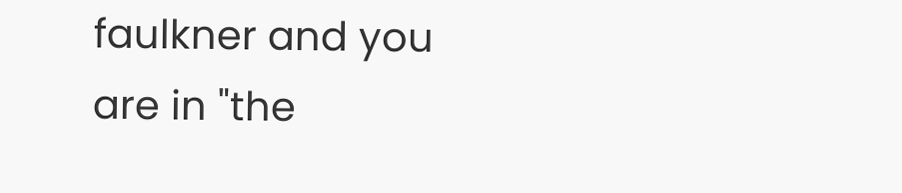faulkner and you are in "the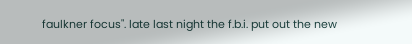faulkner focus". late last night the f.b.i. put out the new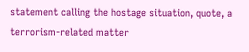statement calling the hostage situation, quote, a terrorism-related matter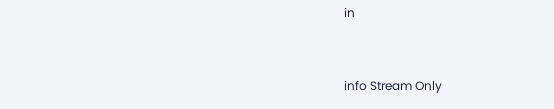in


info Stream Only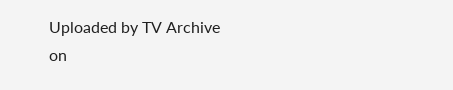Uploaded by TV Archive on